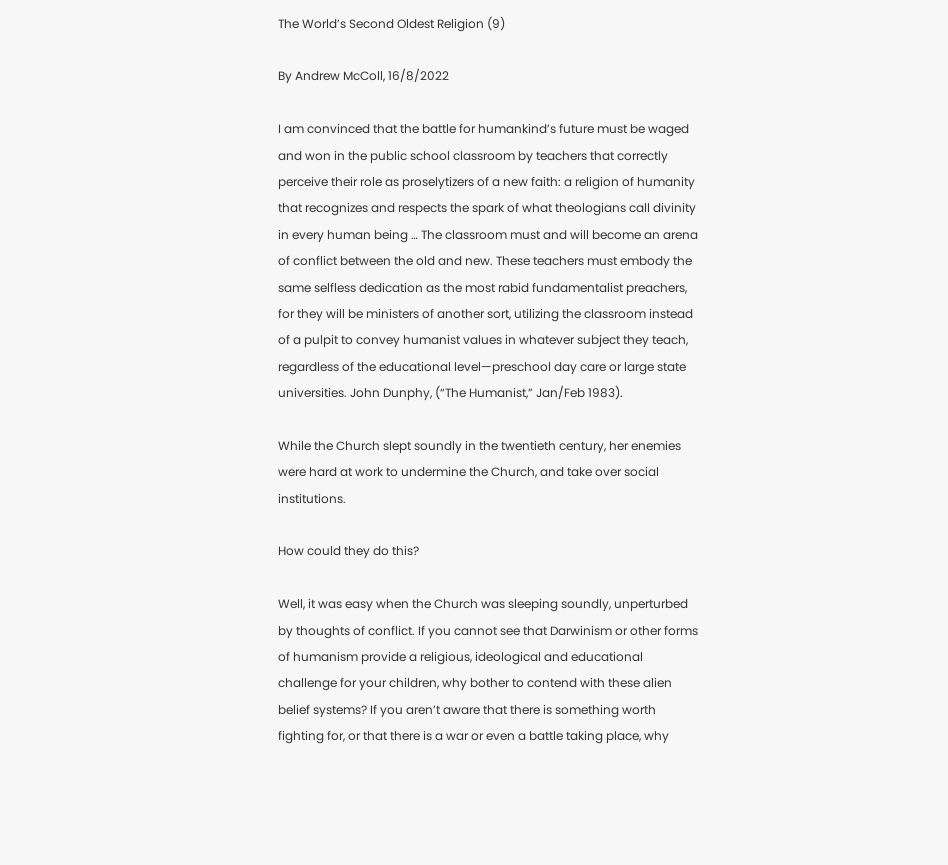The World’s Second Oldest Religion (9)

By Andrew McColl, 16/8/2022

I am convinced that the battle for humankind’s future must be waged and won in the public school classroom by teachers that correctly perceive their role as proselytizers of a new faith: a religion of humanity that recognizes and respects the spark of what theologians call divinity in every human being … The classroom must and will become an arena of conflict between the old and new. These teachers must embody the same selfless dedication as the most rabid fundamentalist preachers, for they will be ministers of another sort, utilizing the classroom instead of a pulpit to convey humanist values in whatever subject they teach, regardless of the educational level—preschool day care or large state universities. John Dunphy, (“The Humanist,” Jan/Feb 1983).

While the Church slept soundly in the twentieth century, her enemies were hard at work to undermine the Church, and take over social institutions.

How could they do this?

Well, it was easy when the Church was sleeping soundly, unperturbed by thoughts of conflict. If you cannot see that Darwinism or other forms of humanism provide a religious, ideological and educational challenge for your children, why bother to contend with these alien belief systems? If you aren’t aware that there is something worth fighting for, or that there is a war or even a battle taking place, why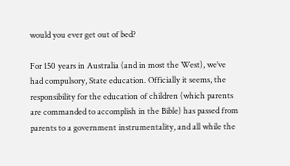would you ever get out of bed?

For 150 years in Australia (and in most the West), we’ve had compulsory, State education. Officially it seems, the responsibility for the education of children (which parents are commanded to accomplish in the Bible) has passed from parents to a government instrumentality, and all while the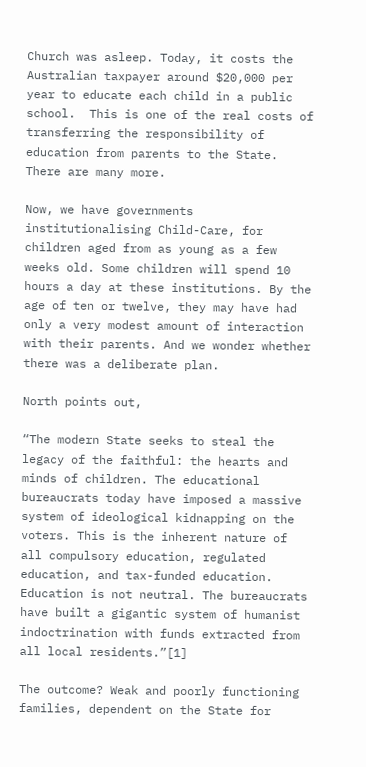Church was asleep. Today, it costs the Australian taxpayer around $20,000 per year to educate each child in a public school.  This is one of the real costs of transferring the responsibility of education from parents to the State. There are many more.

Now, we have governments institutionalising Child-Care, for children aged from as young as a few weeks old. Some children will spend 10 hours a day at these institutions. By the age of ten or twelve, they may have had only a very modest amount of interaction with their parents. And we wonder whether there was a deliberate plan.

North points out,

“The modern State seeks to steal the legacy of the faithful: the hearts and minds of children. The educational bureaucrats today have imposed a massive system of ideological kidnapping on the voters. This is the inherent nature of all compulsory education, regulated education, and tax-funded education. Education is not neutral. The bureaucrats have built a gigantic system of humanist indoctrination with funds extracted from all local residents.”[1]

The outcome? Weak and poorly functioning families, dependent on the State for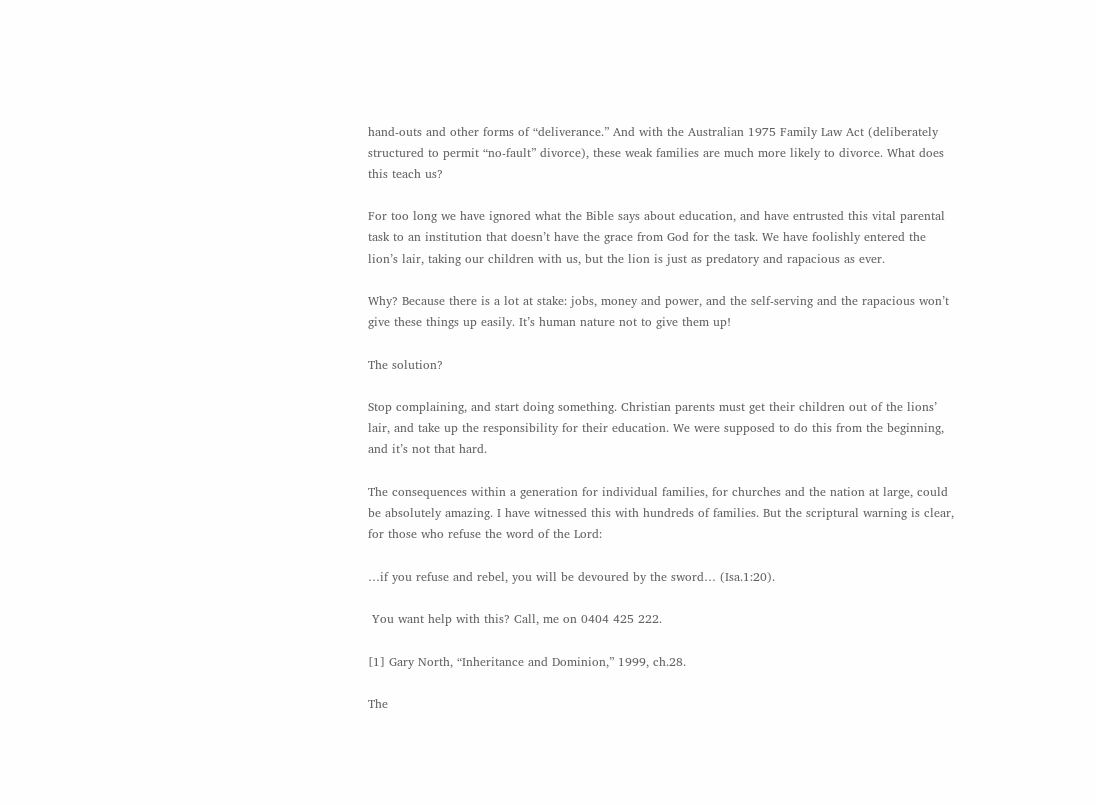hand-outs and other forms of “deliverance.” And with the Australian 1975 Family Law Act (deliberately structured to permit “no-fault” divorce), these weak families are much more likely to divorce. What does this teach us?

For too long we have ignored what the Bible says about education, and have entrusted this vital parental task to an institution that doesn’t have the grace from God for the task. We have foolishly entered the lion’s lair, taking our children with us, but the lion is just as predatory and rapacious as ever.

Why? Because there is a lot at stake: jobs, money and power, and the self-serving and the rapacious won’t give these things up easily. It’s human nature not to give them up!

The solution?

Stop complaining, and start doing something. Christian parents must get their children out of the lions’ lair, and take up the responsibility for their education. We were supposed to do this from the beginning, and it’s not that hard.

The consequences within a generation for individual families, for churches and the nation at large, could be absolutely amazing. I have witnessed this with hundreds of families. But the scriptural warning is clear, for those who refuse the word of the Lord:

…if you refuse and rebel, you will be devoured by the sword… (Isa.1:20).

 You want help with this? Call, me on 0404 425 222.

[1] Gary North, “Inheritance and Dominion,” 1999, ch.28.

The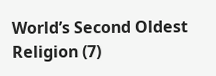World’s Second Oldest Religion (7)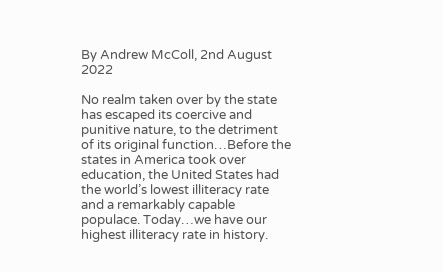By Andrew McColl, 2nd August 2022

No realm taken over by the state has escaped its coercive and punitive nature, to the detriment of its original function…Before the states in America took over education, the United States had the world’s lowest illiteracy rate and a remarkably capable populace. Today…we have our highest illiteracy rate in history.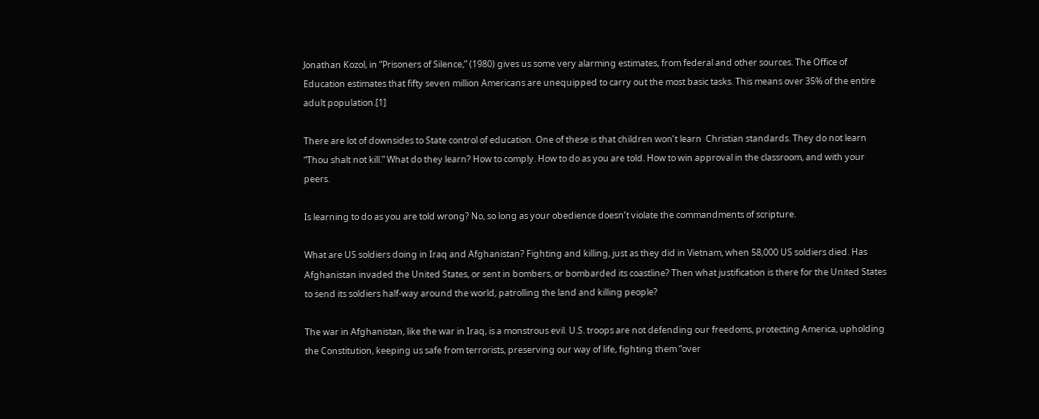Jonathan Kozol, in “Prisoners of Silence,” (1980) gives us some very alarming estimates, from federal and other sources. The Office of Education estimates that fifty seven million Americans are unequipped to carry out the most basic tasks. This means over 35% of the entire adult population.[1]

There are lot of downsides to State control of education. One of these is that children won’t learn  Christian standards. They do not learn “Thou shalt not kill.” What do they learn? How to comply. How to do as you are told. How to win approval in the classroom, and with your peers.

Is learning to do as you are told wrong? No, so long as your obedience doesn’t violate the commandments of scripture.

What are US soldiers doing in Iraq and Afghanistan? Fighting and killing, just as they did in Vietnam, when 58,000 US soldiers died. Has Afghanistan invaded the United States, or sent in bombers, or bombarded its coastline? Then what justification is there for the United States to send its soldiers half-way around the world, patrolling the land and killing people?

The war in Afghanistan, like the war in Iraq, is a monstrous evil. U.S. troops are not defending our freedoms, protecting America, upholding the Constitution, keeping us safe from terrorists, preserving our way of life, fighting them “over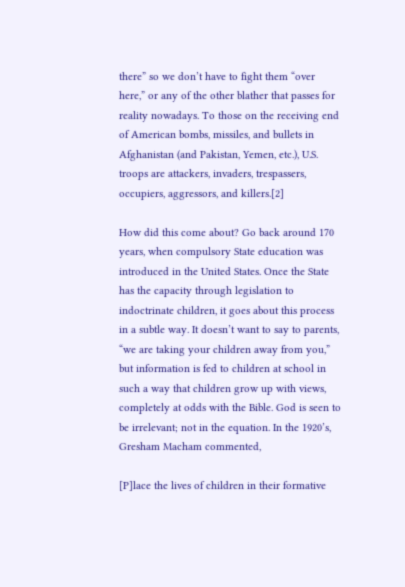there” so we don’t have to fight them “over here,” or any of the other blather that passes for reality nowadays. To those on the receiving end of American bombs, missiles, and bullets in Afghanistan (and Pakistan, Yemen, etc.), U.S. troops are attackers, invaders, trespassers, occupiers, aggressors, and killers.[2]

How did this come about? Go back around 170 years, when compulsory State education was introduced in the United States. Once the State has the capacity through legislation to indoctrinate children, it goes about this process in a subtle way. It doesn’t want to say to parents, “we are taking your children away from you,” but information is fed to children at school in such a way that children grow up with views, completely at odds with the Bible. God is seen to be irrelevant; not in the equation. In the 1920’s, Gresham Macham commented,

[P]lace the lives of children in their formative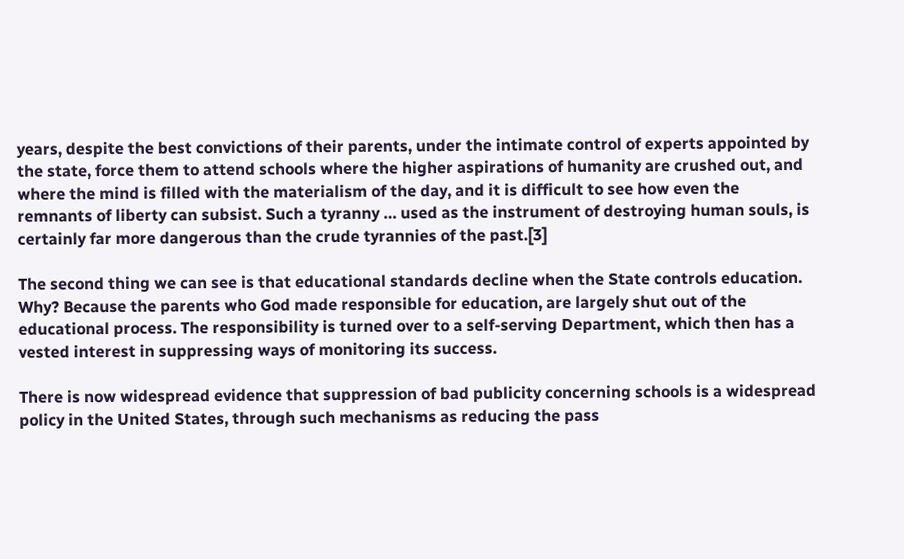years, despite the best convictions of their parents, under the intimate control of experts appointed by the state, force them to attend schools where the higher aspirations of humanity are crushed out, and where the mind is filled with the materialism of the day, and it is difficult to see how even the remnants of liberty can subsist. Such a tyranny … used as the instrument of destroying human souls, is certainly far more dangerous than the crude tyrannies of the past.[3]

The second thing we can see is that educational standards decline when the State controls education. Why? Because the parents who God made responsible for education, are largely shut out of the educational process. The responsibility is turned over to a self-serving Department, which then has a vested interest in suppressing ways of monitoring its success.

There is now widespread evidence that suppression of bad publicity concerning schools is a widespread policy in the United States, through such mechanisms as reducing the pass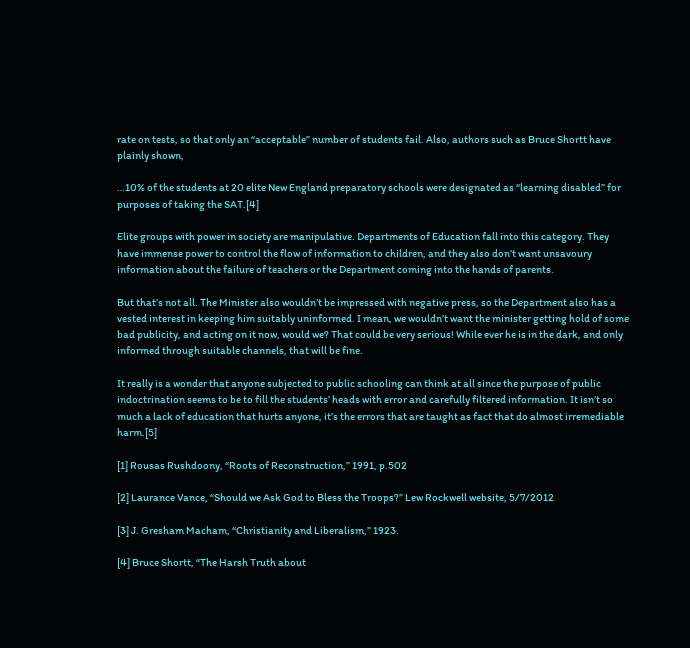rate on tests, so that only an “acceptable” number of students fail. Also, authors such as Bruce Shortt have plainly shown,

…10% of the students at 20 elite New England preparatory schools were designated as “learning disabled” for purposes of taking the SAT.[4]

Elite groups with power in society are manipulative. Departments of Education fall into this category. They have immense power to control the flow of information to children, and they also don’t want unsavoury information about the failure of teachers or the Department coming into the hands of parents.

But that’s not all. The Minister also wouldn’t be impressed with negative press, so the Department also has a vested interest in keeping him suitably uninformed. I mean, we wouldn’t want the minister getting hold of some bad publicity, and acting on it now, would we? That could be very serious! While ever he is in the dark, and only informed through suitable channels, that will be fine.

It really is a wonder that anyone subjected to public schooling can think at all since the purpose of public indoctrination seems to be to fill the students’ heads with error and carefully filtered information. It isn’t so much a lack of education that hurts anyone, it’s the errors that are taught as fact that do almost irremediable harm.[5]

[1] Rousas Rushdoony, “Roots of Reconstruction,” 1991, p.502

[2] Laurance Vance, “Should we Ask God to Bless the Troops?” Lew Rockwell website, 5/7/2012

[3] J. Gresham Macham, “Christianity and Liberalism,” 1923.

[4] Bruce Shortt, “The Harsh Truth about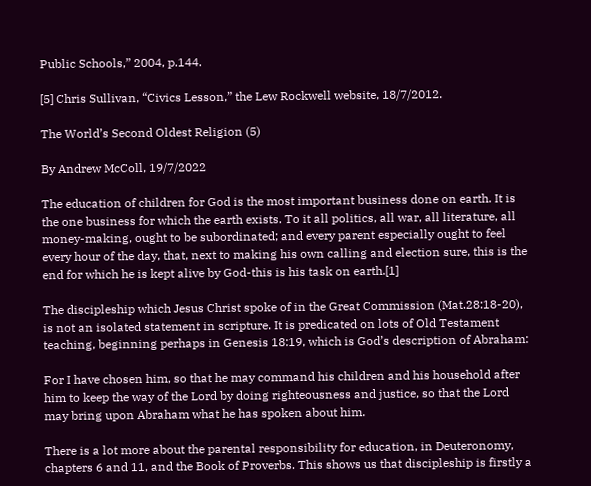Public Schools,” 2004, p.144.

[5] Chris Sullivan, “Civics Lesson,” the Lew Rockwell website, 18/7/2012.

The World’s Second Oldest Religion (5)

By Andrew McColl, 19/7/2022

The education of children for God is the most important business done on earth. It is the one business for which the earth exists. To it all politics, all war, all literature, all money-making, ought to be subordinated; and every parent especially ought to feel every hour of the day, that, next to making his own calling and election sure, this is the end for which he is kept alive by God-this is his task on earth.[1]

The discipleship which Jesus Christ spoke of in the Great Commission (Mat.28:18-20), is not an isolated statement in scripture. It is predicated on lots of Old Testament teaching, beginning perhaps in Genesis 18:19, which is God’s description of Abraham:

For I have chosen him, so that he may command his children and his household after him to keep the way of the Lord by doing righteousness and justice, so that the Lord may bring upon Abraham what he has spoken about him.

There is a lot more about the parental responsibility for education, in Deuteronomy, chapters 6 and 11, and the Book of Proverbs. This shows us that discipleship is firstly a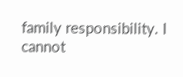family responsibility. I cannot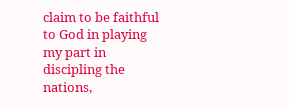claim to be faithful to God in playing my part in discipling the nations,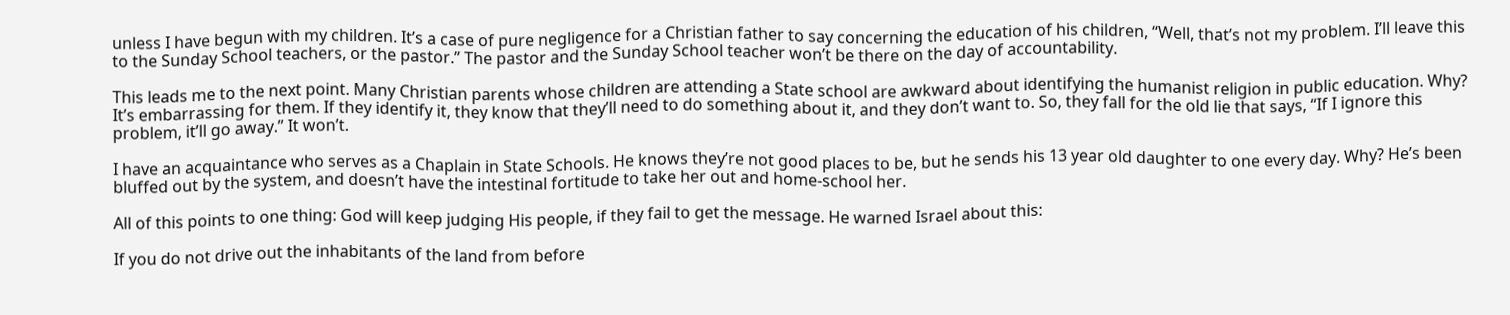unless I have begun with my children. It’s a case of pure negligence for a Christian father to say concerning the education of his children, “Well, that’s not my problem. I’ll leave this to the Sunday School teachers, or the pastor.” The pastor and the Sunday School teacher won’t be there on the day of accountability.

This leads me to the next point. Many Christian parents whose children are attending a State school are awkward about identifying the humanist religion in public education. Why? It’s embarrassing for them. If they identify it, they know that they’ll need to do something about it, and they don’t want to. So, they fall for the old lie that says, “If I ignore this problem, it’ll go away.” It won’t.

I have an acquaintance who serves as a Chaplain in State Schools. He knows they’re not good places to be, but he sends his 13 year old daughter to one every day. Why? He’s been bluffed out by the system, and doesn’t have the intestinal fortitude to take her out and home-school her.

All of this points to one thing: God will keep judging His people, if they fail to get the message. He warned Israel about this:

If you do not drive out the inhabitants of the land from before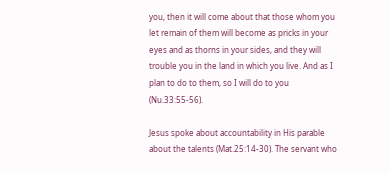you, then it will come about that those whom you let remain of them will become as pricks in your eyes and as thorns in your sides, and they will trouble you in the land in which you live. And as I plan to do to them, so I will do to you (Nu.33:55-56).

Jesus spoke about accountability in His parable about the talents (Mat.25:14-30). The servant who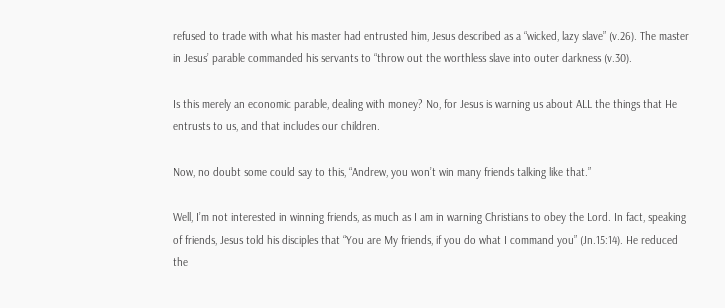refused to trade with what his master had entrusted him, Jesus described as a “wicked, lazy slave” (v.26). The master in Jesus’ parable commanded his servants to “throw out the worthless slave into outer darkness (v.30).

Is this merely an economic parable, dealing with money? No, for Jesus is warning us about ALL the things that He entrusts to us, and that includes our children.

Now, no doubt some could say to this, “Andrew, you won’t win many friends talking like that.”

Well, I’m not interested in winning friends, as much as I am in warning Christians to obey the Lord. In fact, speaking of friends, Jesus told his disciples that “You are My friends, if you do what I command you” (Jn.15:14). He reduced the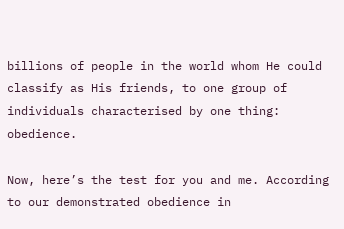billions of people in the world whom He could classify as His friends, to one group of individuals characterised by one thing: obedience.

Now, here’s the test for you and me. According to our demonstrated obedience in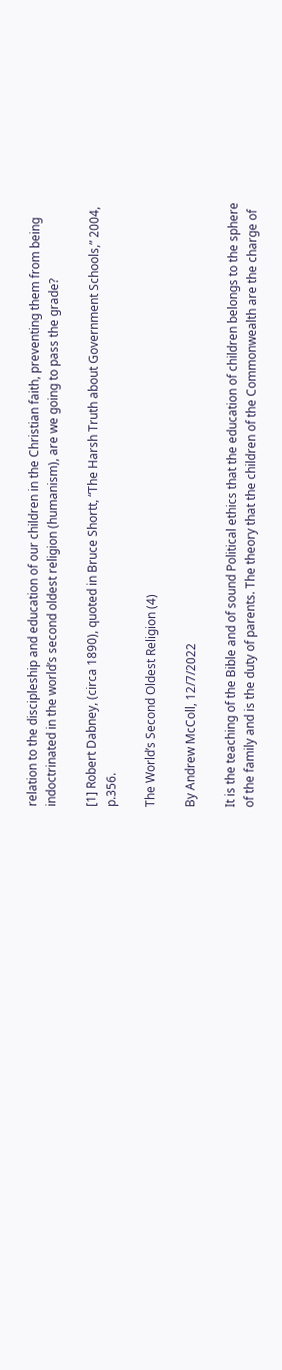relation to the discipleship and education of our children in the Christian faith, preventing them from being indoctrinated in the world’s second oldest religion (humanism), are we going to pass the grade?

[1] Robert Dabney, (circa 1890), quoted in Bruce Shortt, “The Harsh Truth about Government Schools,” 2004, p.356.

The World’s Second Oldest Religion (4)

By Andrew McColl, 12/7/2022

It is the teaching of the Bible and of sound Political ethics that the education of children belongs to the sphere of the family and is the duty of parents. The theory that the children of the Commonwealth are the charge of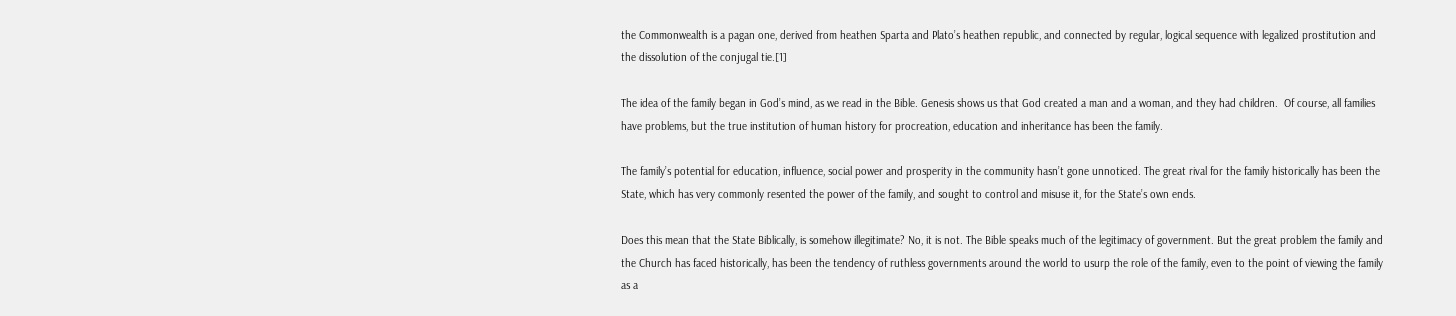the Commonwealth is a pagan one, derived from heathen Sparta and Plato’s heathen republic, and connected by regular, logical sequence with legalized prostitution and the dissolution of the conjugal tie.[1]

The idea of the family began in God’s mind, as we read in the Bible. Genesis shows us that God created a man and a woman, and they had children.  Of course, all families have problems, but the true institution of human history for procreation, education and inheritance has been the family.

The family’s potential for education, influence, social power and prosperity in the community hasn’t gone unnoticed. The great rival for the family historically has been the State, which has very commonly resented the power of the family, and sought to control and misuse it, for the State’s own ends.

Does this mean that the State Biblically, is somehow illegitimate? No, it is not. The Bible speaks much of the legitimacy of government. But the great problem the family and the Church has faced historically, has been the tendency of ruthless governments around the world to usurp the role of the family, even to the point of viewing the family as a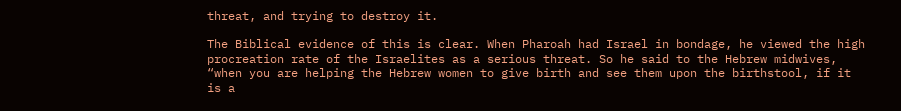threat, and trying to destroy it.

The Biblical evidence of this is clear. When Pharoah had Israel in bondage, he viewed the high procreation rate of the Israelites as a serious threat. So he said to the Hebrew midwives, “when you are helping the Hebrew women to give birth and see them upon the birthstool, if it is a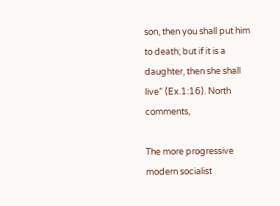son, then you shall put him to death; but if it is a daughter, then she shall live” (Ex.1:16). North comments,

The more progressive modern socialist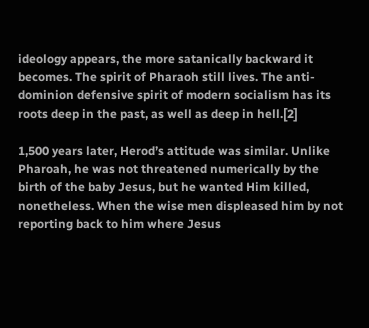ideology appears, the more satanically backward it becomes. The spirit of Pharaoh still lives. The anti-dominion defensive spirit of modern socialism has its roots deep in the past, as well as deep in hell.[2]

1,500 years later, Herod’s attitude was similar. Unlike Pharoah, he was not threatened numerically by the birth of the baby Jesus, but he wanted Him killed, nonetheless. When the wise men displeased him by not reporting back to him where Jesus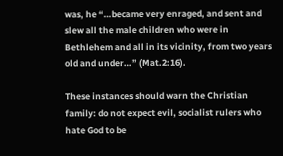was, he “…became very enraged, and sent and slew all the male children who were in Bethlehem and all in its vicinity, from two years old and under…” (Mat.2:16).

These instances should warn the Christian family: do not expect evil, socialist rulers who hate God to be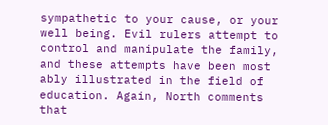sympathetic to your cause, or your well being. Evil rulers attempt to control and manipulate the family, and these attempts have been most ably illustrated in the field of education. Again, North comments that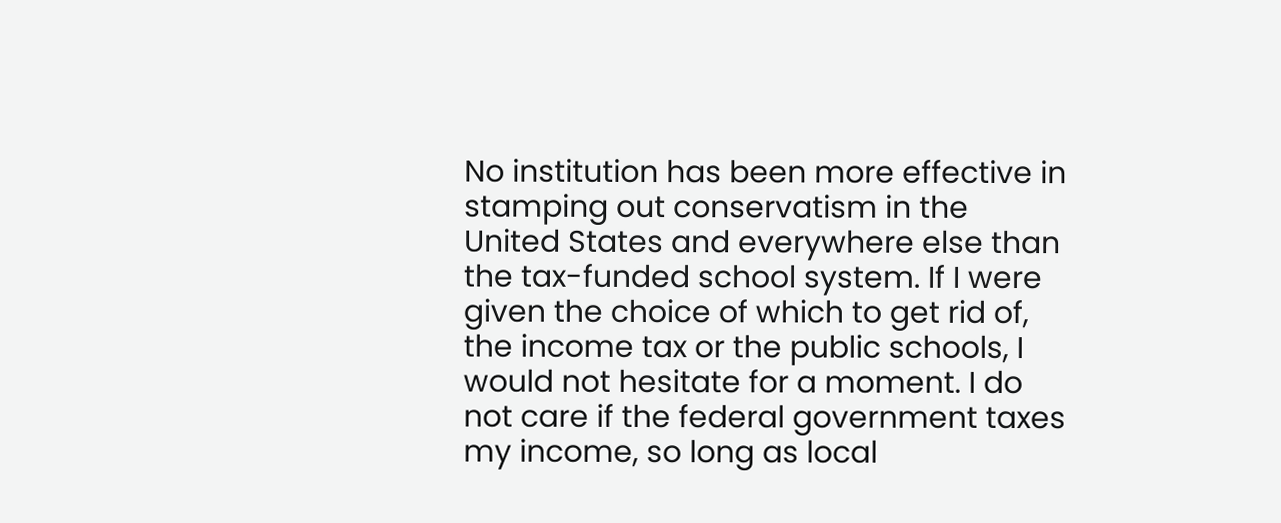No institution has been more effective in stamping out conservatism in the United States and everywhere else than the tax-funded school system. If I were given the choice of which to get rid of, the income tax or the public schools, I would not hesitate for a moment. I do not care if the federal government taxes my income, so long as local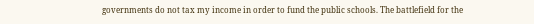governments do not tax my income in order to fund the public schools. The battlefield for the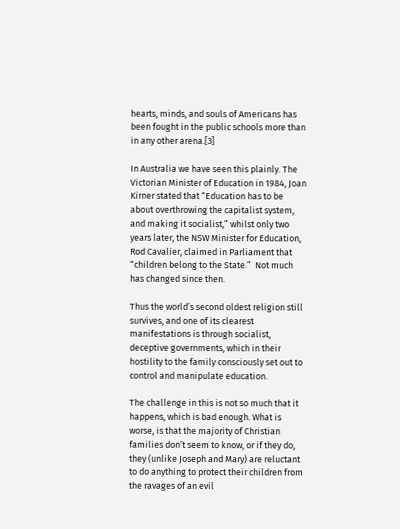hearts, minds, and souls of Americans has been fought in the public schools more than in any other arena.[3]

In Australia we have seen this plainly. The Victorian Minister of Education in 1984, Joan Kirner stated that “Education has to be about overthrowing the capitalist system, and making it socialist,” whilst only two years later, the NSW Minister for Education, Rod Cavalier, claimed in Parliament that “children belong to the State.”  Not much has changed since then.

Thus the world’s second oldest religion still survives, and one of its clearest manifestations is through socialist, deceptive governments, which in their hostility to the family consciously set out to control and manipulate education.

The challenge in this is not so much that it happens, which is bad enough. What is worse, is that the majority of Christian families don’t seem to know, or if they do, they (unlike Joseph and Mary) are reluctant to do anything to protect their children from the ravages of an evil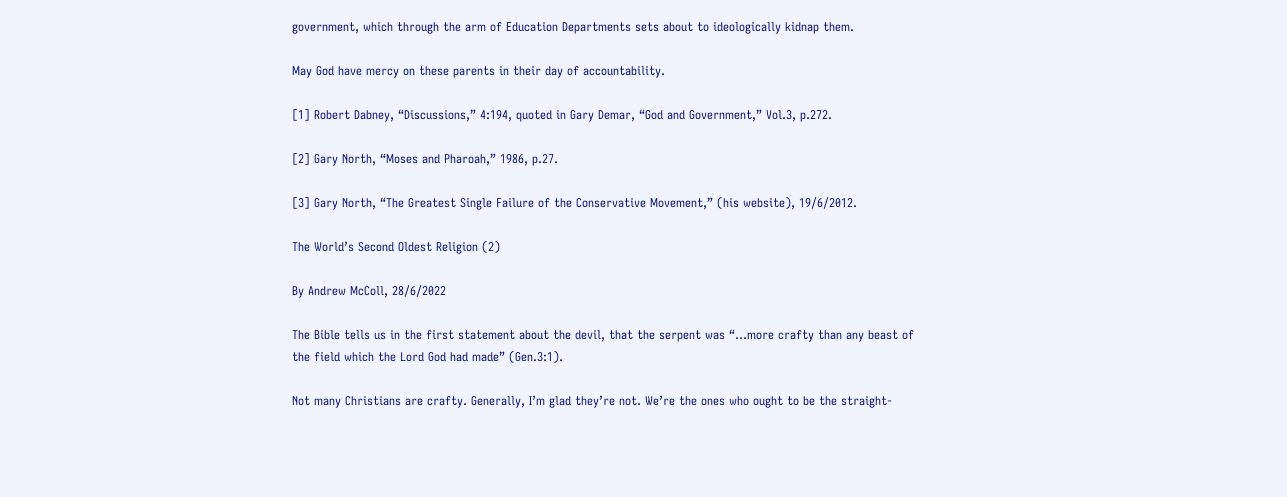government, which through the arm of Education Departments sets about to ideologically kidnap them.

May God have mercy on these parents in their day of accountability.

[1] Robert Dabney, “Discussions,” 4:194, quoted in Gary Demar, “God and Government,” Vol.3, p.272.

[2] Gary North, “Moses and Pharoah,” 1986, p.27.

[3] Gary North, “The Greatest Single Failure of the Conservative Movement,” (his website), 19/6/2012.

The World’s Second Oldest Religion (2)

By Andrew McColl, 28/6/2022

The Bible tells us in the first statement about the devil, that the serpent was “…more crafty than any beast of the field which the Lord God had made” (Gen.3:1).

Not many Christians are crafty. Generally, I’m glad they’re not. We’re the ones who ought to be the straight-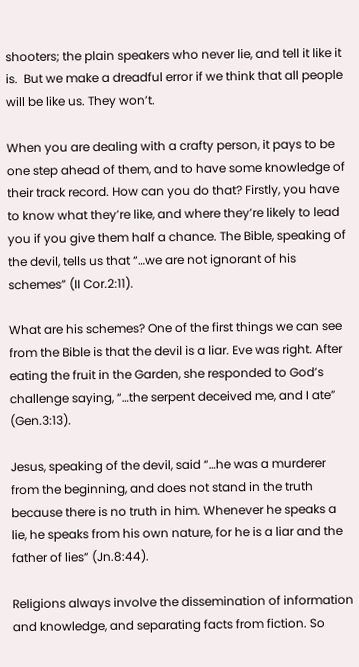shooters; the plain speakers who never lie, and tell it like it is.  But we make a dreadful error if we think that all people will be like us. They won’t.

When you are dealing with a crafty person, it pays to be one step ahead of them, and to have some knowledge of their track record. How can you do that? Firstly, you have to know what they’re like, and where they’re likely to lead you if you give them half a chance. The Bible, speaking of the devil, tells us that “…we are not ignorant of his schemes” (II Cor.2:11).

What are his schemes? One of the first things we can see from the Bible is that the devil is a liar. Eve was right. After eating the fruit in the Garden, she responded to God’s challenge saying, “…the serpent deceived me, and I ate” (Gen.3:13).

Jesus, speaking of the devil, said “…he was a murderer from the beginning, and does not stand in the truth because there is no truth in him. Whenever he speaks a lie, he speaks from his own nature, for he is a liar and the father of lies” (Jn.8:44).

Religions always involve the dissemination of information and knowledge, and separating facts from fiction. So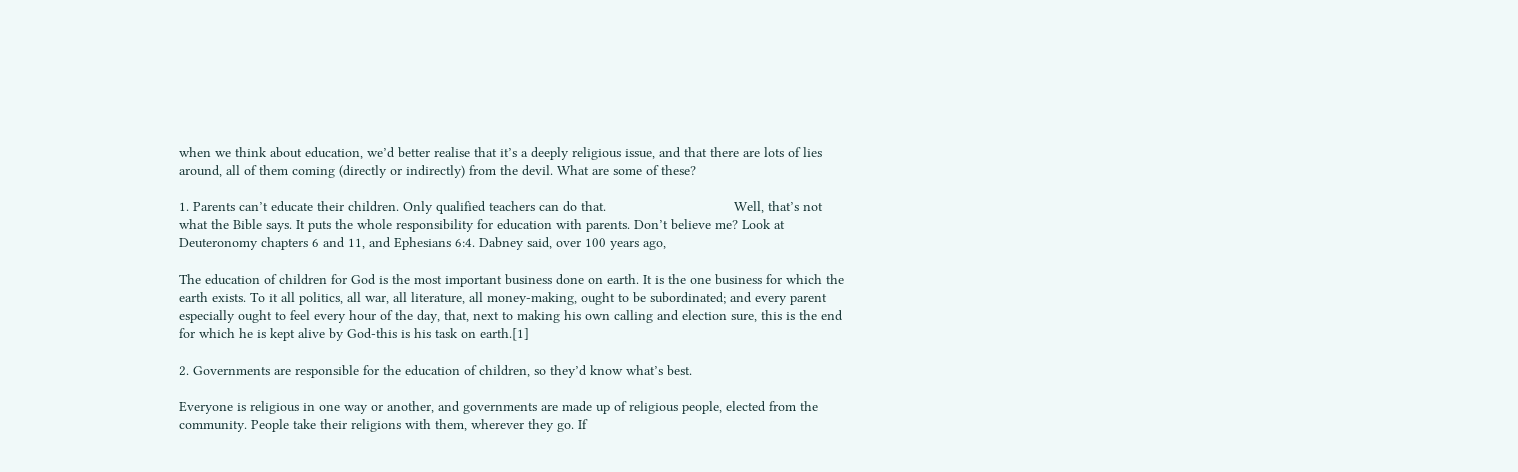when we think about education, we’d better realise that it’s a deeply religious issue, and that there are lots of lies around, all of them coming (directly or indirectly) from the devil. What are some of these?

1. Parents can’t educate their children. Only qualified teachers can do that.                                Well, that’s not what the Bible says. It puts the whole responsibility for education with parents. Don’t believe me? Look at Deuteronomy chapters 6 and 11, and Ephesians 6:4. Dabney said, over 100 years ago,

The education of children for God is the most important business done on earth. It is the one business for which the earth exists. To it all politics, all war, all literature, all money-making, ought to be subordinated; and every parent especially ought to feel every hour of the day, that, next to making his own calling and election sure, this is the end for which he is kept alive by God-this is his task on earth.[1]

2. Governments are responsible for the education of children, so they’d know what’s best.

Everyone is religious in one way or another, and governments are made up of religious people, elected from the community. People take their religions with them, wherever they go. If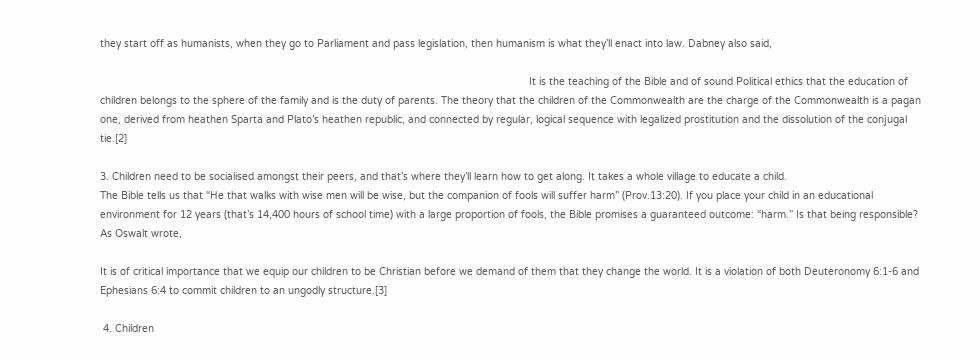they start off as humanists, when they go to Parliament and pass legislation, then humanism is what they’ll enact into law. Dabney also said,

                                                                                                                                               It is the teaching of the Bible and of sound Political ethics that the education of children belongs to the sphere of the family and is the duty of parents. The theory that the children of the Commonwealth are the charge of the Commonwealth is a pagan one, derived from heathen Sparta and Plato’s heathen republic, and connected by regular, logical sequence with legalized prostitution and the dissolution of the conjugal tie.[2]

3. Children need to be socialised amongst their peers, and that’s where they’ll learn how to get along. It takes a whole village to educate a child.                                                                             The Bible tells us that “He that walks with wise men will be wise, but the companion of fools will suffer harm” (Prov.13:20). If you place your child in an educational environment for 12 years (that’s 14,400 hours of school time) with a large proportion of fools, the Bible promises a guaranteed outcome: “harm.” Is that being responsible? As Oswalt wrote,

It is of critical importance that we equip our children to be Christian before we demand of them that they change the world. It is a violation of both Deuteronomy 6:1-6 and Ephesians 6:4 to commit children to an ungodly structure.[3]

 4. Children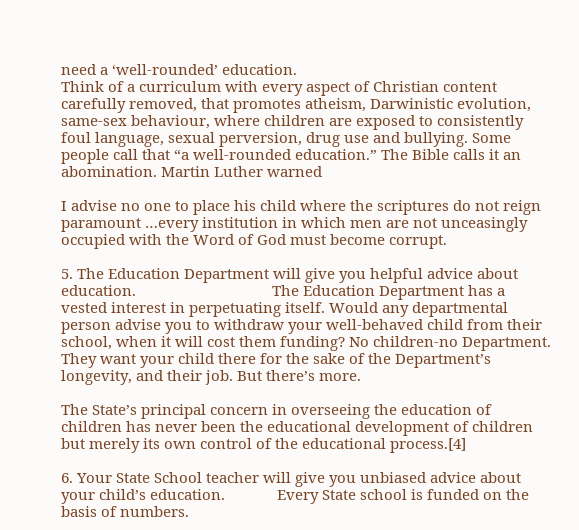need a ‘well-rounded’ education.                                                                              Think of a curriculum with every aspect of Christian content carefully removed, that promotes atheism, Darwinistic evolution, same-sex behaviour, where children are exposed to consistently foul language, sexual perversion, drug use and bullying. Some people call that “a well-rounded education.” The Bible calls it an abomination. Martin Luther warned

I advise no one to place his child where the scriptures do not reign paramount …every institution in which men are not unceasingly occupied with the Word of God must become corrupt.

5. The Education Department will give you helpful advice about education.                                  The Education Department has a vested interest in perpetuating itself. Would any departmental person advise you to withdraw your well-behaved child from their school, when it will cost them funding? No children-no Department. They want your child there for the sake of the Department’s longevity, and their job. But there’s more.

The State’s principal concern in overseeing the education of children has never been the educational development of children but merely its own control of the educational process.[4]

6. Your State School teacher will give you unbiased advice about your child’s education.             Every State school is funded on the basis of numbers.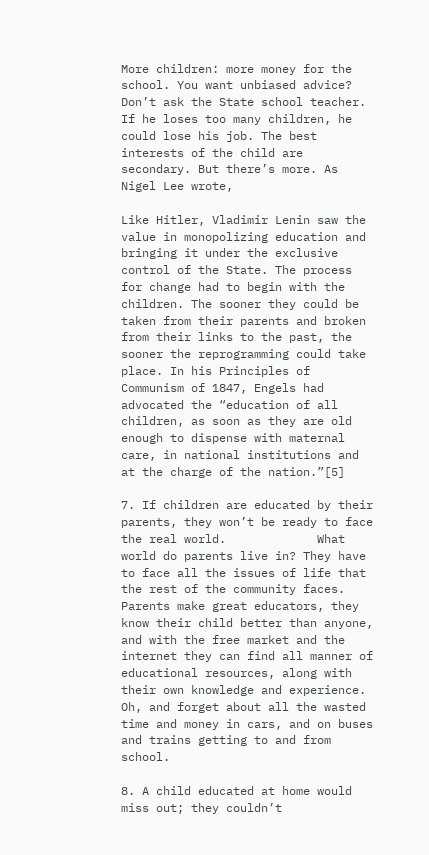More children: more money for the school. You want unbiased advice? Don’t ask the State school teacher. If he loses too many children, he could lose his job. The best interests of the child are secondary. But there’s more. As Nigel Lee wrote,

Like Hitler, Vladimir Lenin saw the value in monopolizing education and bringing it under the exclusive control of the State. The process for change had to begin with the children. The sooner they could be taken from their parents and broken from their links to the past, the sooner the reprogramming could take place. In his Principles of Communism of 1847, Engels had advocated the “education of all children, as soon as they are old enough to dispense with maternal care, in national institutions and at the charge of the nation.”[5]

7. If children are educated by their parents, they won’t be ready to face the real world.             What world do parents live in? They have to face all the issues of life that the rest of the community faces. Parents make great educators, they know their child better than anyone, and with the free market and the internet they can find all manner of educational resources, along with their own knowledge and experience. Oh, and forget about all the wasted time and money in cars, and on buses and trains getting to and from school.

8. A child educated at home would miss out; they couldn’t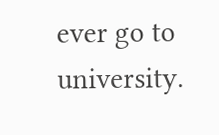ever go to university.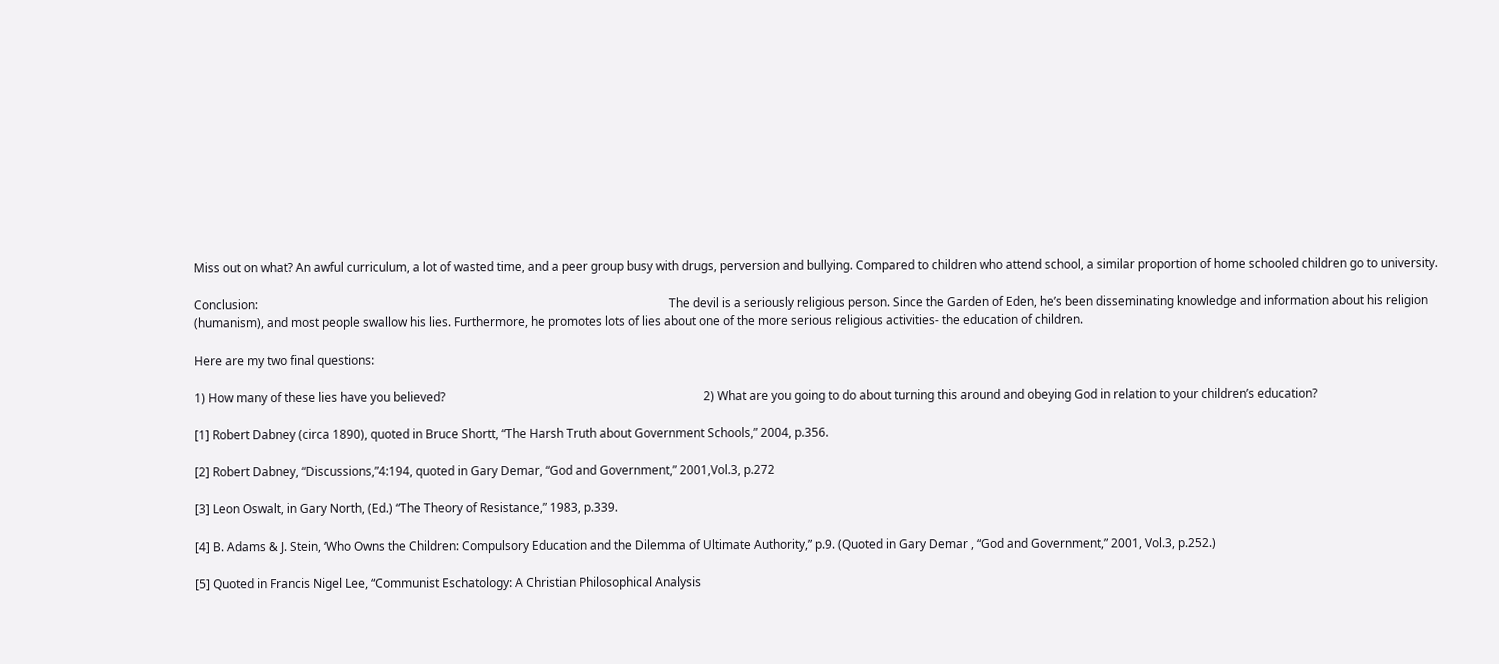Miss out on what? An awful curriculum, a lot of wasted time, and a peer group busy with drugs, perversion and bullying. Compared to children who attend school, a similar proportion of home schooled children go to university.

Conclusion:                                                                                                                                         The devil is a seriously religious person. Since the Garden of Eden, he’s been disseminating knowledge and information about his religion (humanism), and most people swallow his lies. Furthermore, he promotes lots of lies about one of the more serious religious activities- the education of children.

Here are my two final questions:

1) How many of these lies have you believed?                                                                                      2) What are you going to do about turning this around and obeying God in relation to your children’s education?

[1] Robert Dabney (circa 1890), quoted in Bruce Shortt, “The Harsh Truth about Government Schools,” 2004, p.356.

[2] Robert Dabney, “Discussions,”4:194, quoted in Gary Demar, “God and Government,” 2001,Vol.3, p.272

[3] Leon Oswalt, in Gary North, (Ed.) “The Theory of Resistance,” 1983, p.339.

[4] B. Adams & J. Stein, ‘Who Owns the Children: Compulsory Education and the Dilemma of Ultimate Authority,” p.9. (Quoted in Gary Demar , “God and Government,” 2001, Vol.3, p.252.)

[5] Quoted in Francis Nigel Lee, “Communist Eschatology: A Christian Philosophical Analysis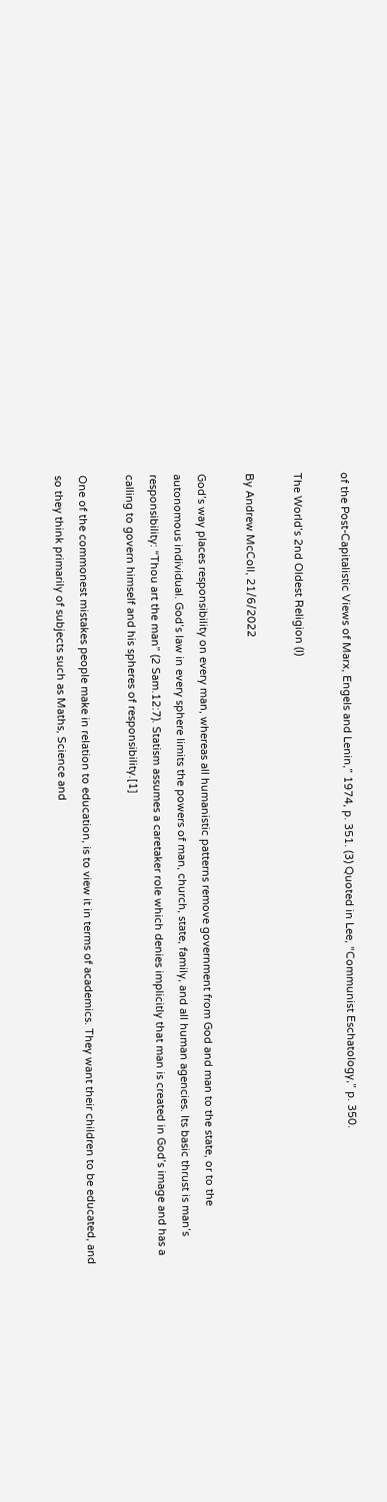of the Post-Capitalistic Views of Marx, Engels and Lenin,” 1974, p. 351. (3) Quoted in Lee, “Communist Eschatology,” p. 350.

The World’s 2nd Oldest Religion (I)

By Andrew McColl, 21/6/2022

God’s way places responsibility on every man, whereas all humanistic patterns remove government from God and man to the state, or to the autonomous individual. God’s law in every sphere limits the powers of man, church, state, family, and all human agencies. Its basic thrust is man’s responsibility: “Thou art the man” (2 Sam.12:7). Statism assumes a caretaker role which denies implicitly that man is created in God’s image and has a calling to govern himself and his spheres of responsibility.[1]

One of the commonest mistakes people make in relation to education, is to view it in terms of academics. They want their children to be educated, and so they think primarily of subjects such as Maths, Science and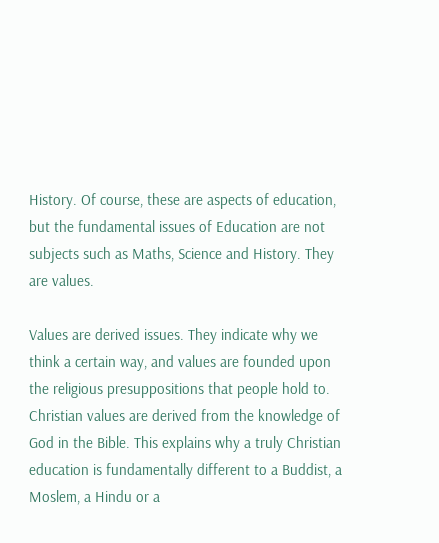History. Of course, these are aspects of education, but the fundamental issues of Education are not subjects such as Maths, Science and History. They are values.

Values are derived issues. They indicate why we think a certain way, and values are founded upon the religious presuppositions that people hold to. Christian values are derived from the knowledge of God in the Bible. This explains why a truly Christian education is fundamentally different to a Buddist, a Moslem, a Hindu or a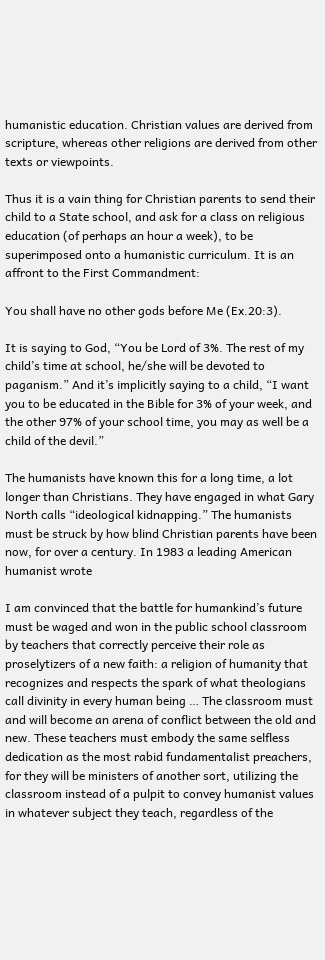humanistic education. Christian values are derived from scripture, whereas other religions are derived from other texts or viewpoints.

Thus it is a vain thing for Christian parents to send their child to a State school, and ask for a class on religious education (of perhaps an hour a week), to be superimposed onto a humanistic curriculum. It is an affront to the First Commandment:

You shall have no other gods before Me (Ex.20:3).

It is saying to God, “You be Lord of 3%. The rest of my child’s time at school, he/she will be devoted to paganism.” And it’s implicitly saying to a child, “I want you to be educated in the Bible for 3% of your week, and the other 97% of your school time, you may as well be a child of the devil.”

The humanists have known this for a long time, a lot longer than Christians. They have engaged in what Gary North calls “ideological kidnapping.” The humanists must be struck by how blind Christian parents have been now, for over a century. In 1983 a leading American humanist wrote

I am convinced that the battle for humankind’s future must be waged and won in the public school classroom by teachers that correctly perceive their role as proselytizers of a new faith: a religion of humanity that recognizes and respects the spark of what theologians call divinity in every human being … The classroom must and will become an arena of conflict between the old and new. These teachers must embody the same selfless dedication as the most rabid fundamentalist preachers, for they will be ministers of another sort, utilizing the classroom instead of a pulpit to convey humanist values in whatever subject they teach, regardless of the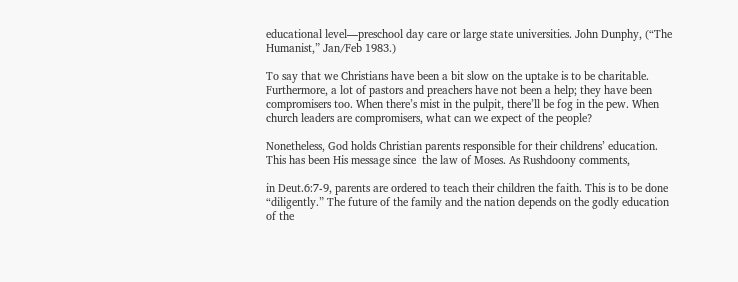educational level—preschool day care or large state universities. John Dunphy, (“The Humanist,” Jan/Feb 1983.)

To say that we Christians have been a bit slow on the uptake is to be charitable. Furthermore, a lot of pastors and preachers have not been a help; they have been compromisers too. When there’s mist in the pulpit, there’ll be fog in the pew. When church leaders are compromisers, what can we expect of the people?

Nonetheless, God holds Christian parents responsible for their childrens’ education. This has been His message since  the law of Moses. As Rushdoony comments,

in Deut.6:7-9, parents are ordered to teach their children the faith. This is to be done “diligently.” The future of the family and the nation depends on the godly education of the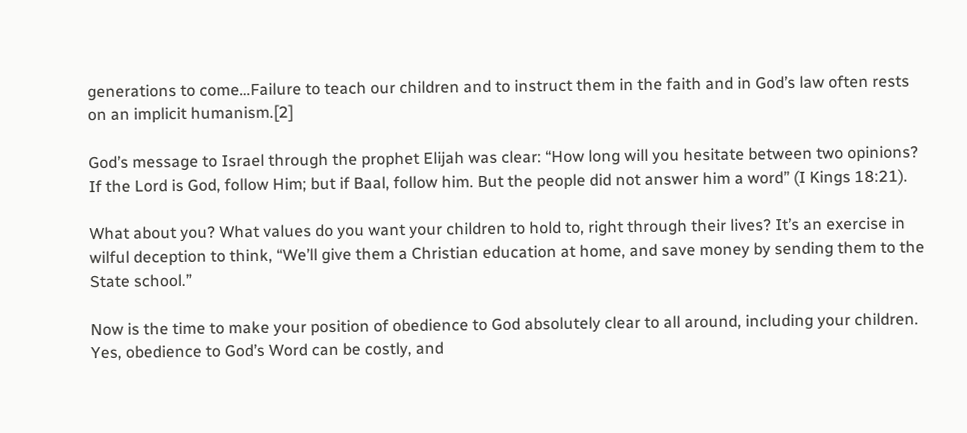generations to come…Failure to teach our children and to instruct them in the faith and in God’s law often rests on an implicit humanism.[2]

God’s message to Israel through the prophet Elijah was clear: “How long will you hesitate between two opinions? If the Lord is God, follow Him; but if Baal, follow him. But the people did not answer him a word” (I Kings 18:21).

What about you? What values do you want your children to hold to, right through their lives? It’s an exercise in wilful deception to think, “We’ll give them a Christian education at home, and save money by sending them to the State school.”

Now is the time to make your position of obedience to God absolutely clear to all around, including your children. Yes, obedience to God’s Word can be costly, and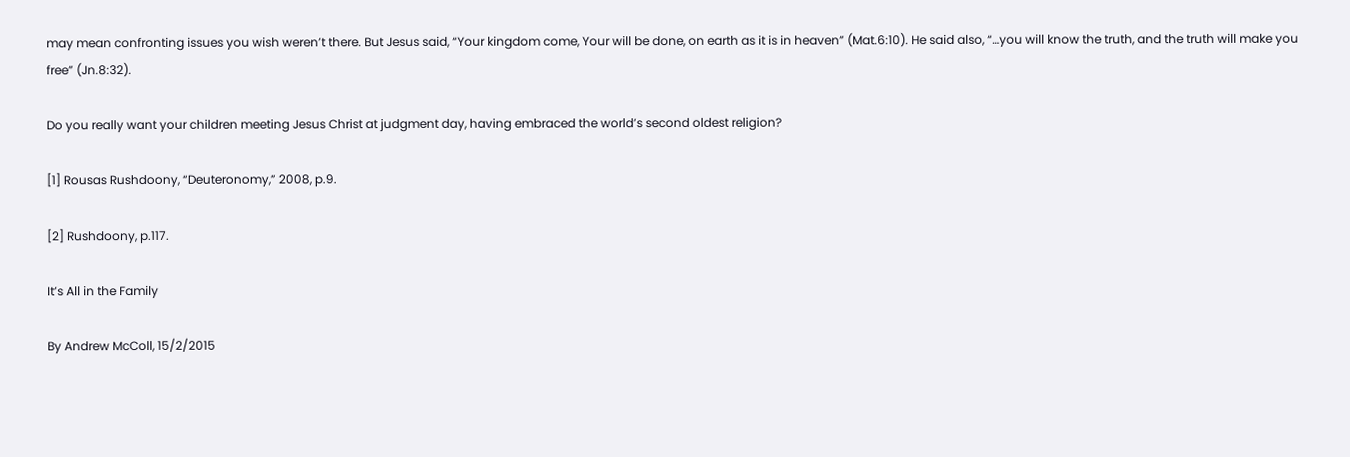may mean confronting issues you wish weren’t there. But Jesus said, “Your kingdom come, Your will be done, on earth as it is in heaven” (Mat.6:10). He said also, “…you will know the truth, and the truth will make you free” (Jn.8:32).

Do you really want your children meeting Jesus Christ at judgment day, having embraced the world’s second oldest religion?

[1] Rousas Rushdoony, “Deuteronomy,” 2008, p.9.

[2] Rushdoony, p.117.

It’s All in the Family

By Andrew McColl, 15/2/2015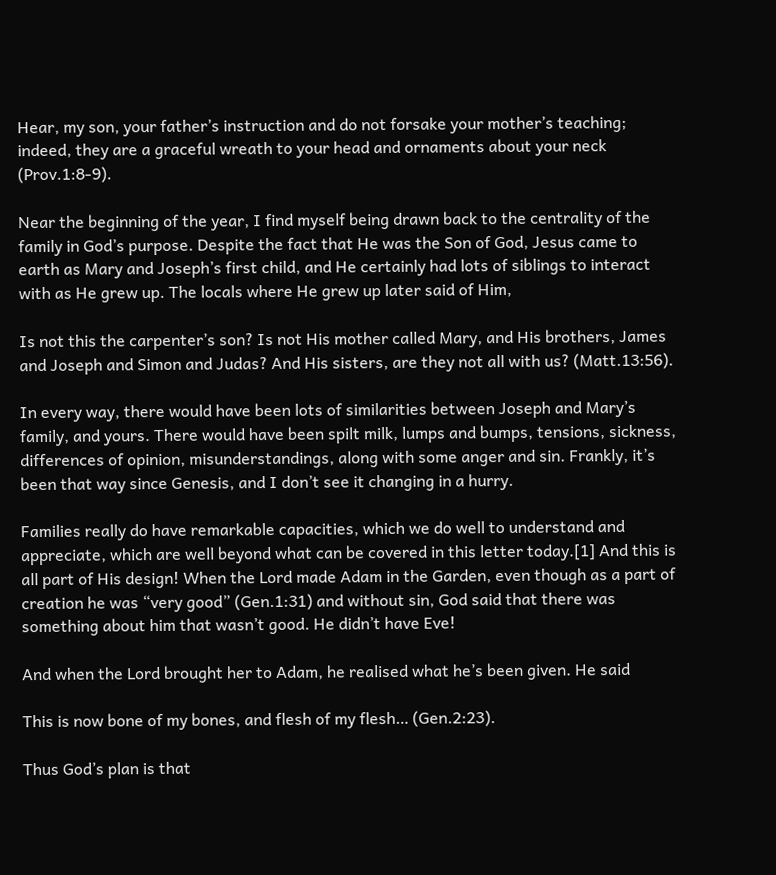Hear, my son, your father’s instruction and do not forsake your mother’s teaching; indeed, they are a graceful wreath to your head and ornaments about your neck (Prov.1:8-9).

Near the beginning of the year, I find myself being drawn back to the centrality of the family in God’s purpose. Despite the fact that He was the Son of God, Jesus came to earth as Mary and Joseph’s first child, and He certainly had lots of siblings to interact with as He grew up. The locals where He grew up later said of Him,

Is not this the carpenter’s son? Is not His mother called Mary, and His brothers, James and Joseph and Simon and Judas? And His sisters, are they not all with us? (Matt.13:56).

In every way, there would have been lots of similarities between Joseph and Mary’s family, and yours. There would have been spilt milk, lumps and bumps, tensions, sickness, differences of opinion, misunderstandings, along with some anger and sin. Frankly, it’s been that way since Genesis, and I don’t see it changing in a hurry.

Families really do have remarkable capacities, which we do well to understand and appreciate, which are well beyond what can be covered in this letter today.[1] And this is all part of His design! When the Lord made Adam in the Garden, even though as a part of creation he was “very good” (Gen.1:31) and without sin, God said that there was something about him that wasn’t good. He didn’t have Eve!

And when the Lord brought her to Adam, he realised what he’s been given. He said

This is now bone of my bones, and flesh of my flesh… (Gen.2:23).

Thus God’s plan is that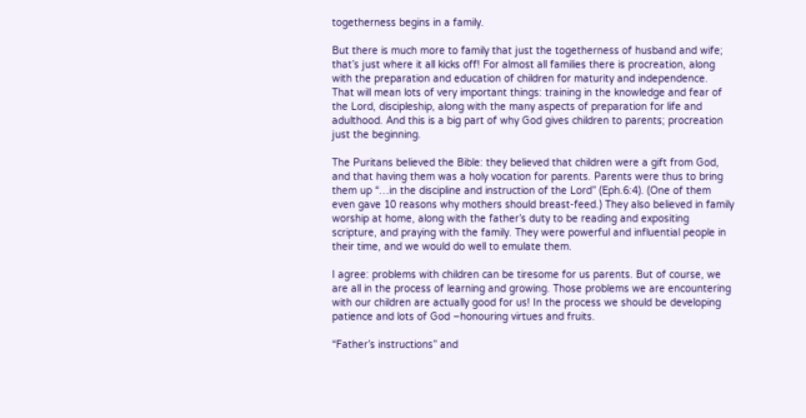togetherness begins in a family.

But there is much more to family that just the togetherness of husband and wife; that’s just where it all kicks off! For almost all families there is procreation, along with the preparation and education of children for maturity and independence.  That will mean lots of very important things: training in the knowledge and fear of the Lord, discipleship, along with the many aspects of preparation for life and adulthood. And this is a big part of why God gives children to parents; procreation just the beginning.

The Puritans believed the Bible: they believed that children were a gift from God, and that having them was a holy vocation for parents. Parents were thus to bring them up “…in the discipline and instruction of the Lord” (Eph.6:4). (One of them even gave 10 reasons why mothers should breast-feed.) They also believed in family worship at home, along with the father’s duty to be reading and expositing scripture, and praying with the family. They were powerful and influential people in their time, and we would do well to emulate them.

I agree: problems with children can be tiresome for us parents. But of course, we are all in the process of learning and growing. Those problems we are encountering with our children are actually good for us! In the process we should be developing patience and lots of God –honouring virtues and fruits.

“Father’s instructions” and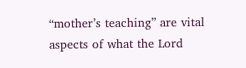“mother’s teaching” are vital aspects of what the Lord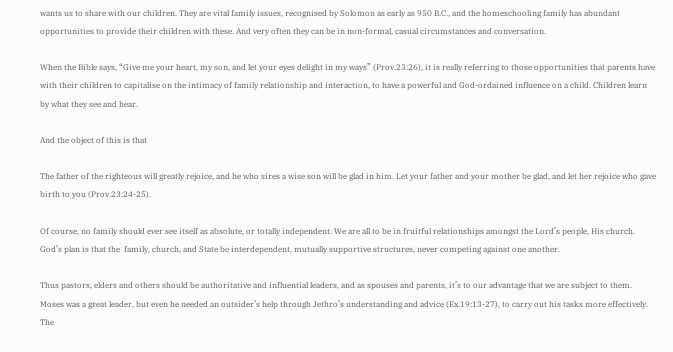wants us to share with our children. They are vital family issues, recognised by Solomon as early as 950 B.C., and the homeschooling family has abundant opportunities to provide their children with these. And very often they can be in non-formal, casual circumstances and conversation.

When the Bible says, “Give me your heart, my son, and let your eyes delight in my ways” (Prov.23:26), it is really referring to those opportunities that parents have with their children to capitalise on the intimacy of family relationship and interaction, to have a powerful and God-ordained influence on a child. Children learn by what they see and hear.

And the object of this is that

The father of the righteous will greatly rejoice, and he who sires a wise son will be glad in him. Let your father and your mother be glad, and let her rejoice who gave birth to you (Prov.23:24-25).

Of course, no family should ever see itself as absolute, or totally independent. We are all to be in fruitful relationships amongst the Lord’s people, His church. God’s plan is that the  family, church, and State be interdependent, mutually supportive structures, never competing against one another.

Thus pastors, elders and others should be authoritative and influential leaders, and as spouses and parents, it’s to our advantage that we are subject to them. Moses was a great leader, but even he needed an outsider’s help through Jethro’s understanding and advice (Ex.19:13-27), to carry out his tasks more effectively. The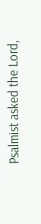Psalmist asked the Lord,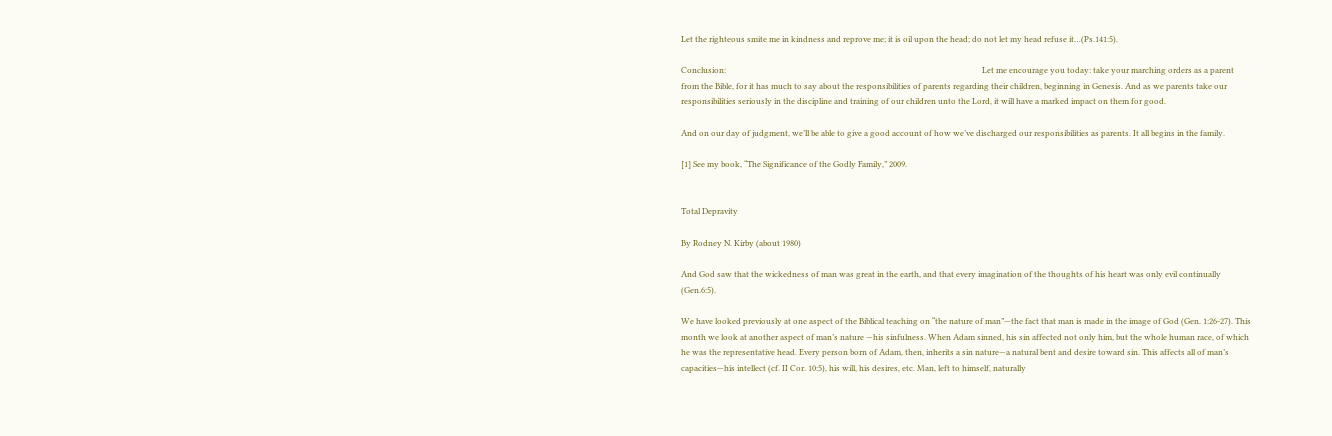Let the righteous smite me in kindness and reprove me; it is oil upon the head; do not let my head refuse it…(Ps.141:5).

Conclusion:                                                                                                                                Let me encourage you today: take your marching orders as a parent from the Bible, for it has much to say about the responsibilities of parents regarding their children, beginning in Genesis. And as we parents take our responsibilities seriously in the discipline and training of our children unto the Lord, it will have a marked impact on them for good.

And on our day of judgment, we’ll be able to give a good account of how we’ve discharged our responsibilities as parents. It all begins in the family.

[1] See my book, “The Significance of the Godly Family,” 2009.


Total Depravity

By Rodney N. Kirby (about 1980)

And God saw that the wickedness of man was great in the earth, and that every imagination of the thoughts of his heart was only evil continually (Gen.6:5).

We have looked previously at one aspect of the Biblical teaching on “the nature of man”—the fact that man is made in the image of God (Gen. 1:26-27). This month we look at another aspect of man’s nature —his sinfulness. When Adam sinned, his sin affected not only him, but the whole human race, of which he was the representative head. Every person born of Adam, then, inherits a sin nature—a natural bent and desire toward sin. This affects all of man’s capacities—his intellect (cf. II Cor. 10:5), his will, his desires, etc. Man, left to himself, naturally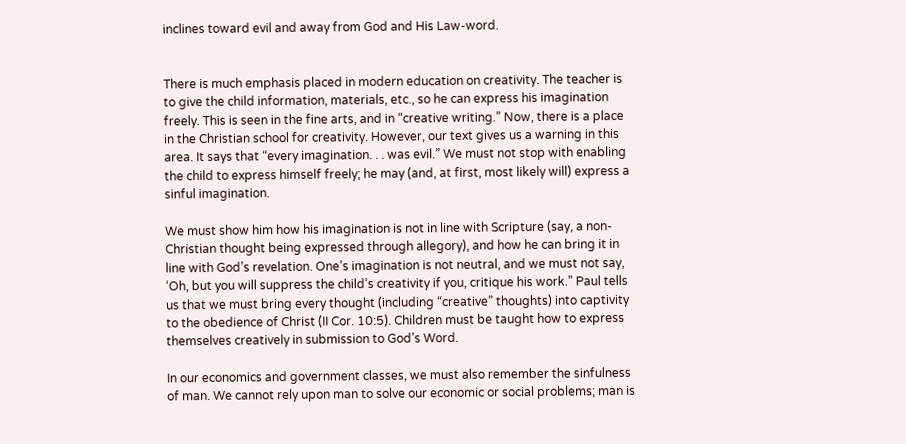inclines toward evil and away from God and His Law-word.


There is much emphasis placed in modern education on creativity. The teacher is to give the child information, materials, etc., so he can express his imagination freely. This is seen in the fine arts, and in “creative writing.” Now, there is a place in the Christian school for creativity. However, our text gives us a warning in this area. It says that “every imagination. . . was evil.” We must not stop with enabling the child to express himself freely; he may (and, at first, most likely will) express a sinful imagination.

We must show him how his imagination is not in line with Scripture (say, a non-Christian thought being expressed through allegory), and how he can bring it in line with God’s revelation. One’s imagination is not neutral, and we must not say, ‘Oh, but you will suppress the child’s creativity if you, critique his work.” Paul tells us that we must bring every thought (including “creative” thoughts) into captivity to the obedience of Christ (II Cor. 10:5). Children must be taught how to express themselves creatively in submission to God’s Word.

In our economics and government classes, we must also remember the sinfulness of man. We cannot rely upon man to solve our economic or social problems; man is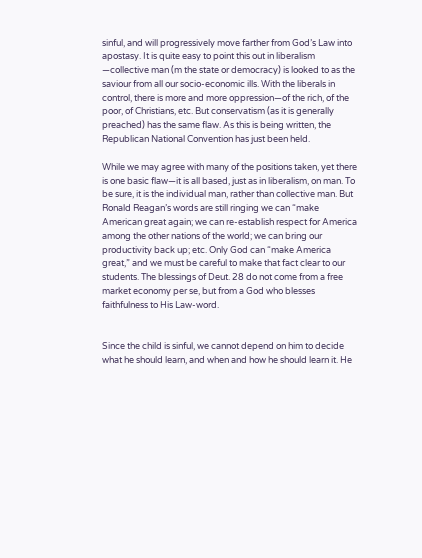sinful, and will progressively move farther from God’s Law into apostasy. It is quite easy to point this out in liberalism —collective man (m the state or democracy) is looked to as the saviour from all our socio-economic ills. With the liberals in control, there is more and more oppression—of the rich, of the poor, of Christians, etc. But conservatism (as it is generally preached) has the same flaw. As this is being written, the Republican National Convention has just been held.

While we may agree with many of the positions taken, yet there is one basic flaw—it is all based, just as in liberalism, on man. To be sure, it is the individual man, rather than collective man. But Ronald Reagan’s words are still ringing we can “make American great again; we can re-establish respect for America among the other nations of the world; we can bring our productivity back up; etc. Only God can “make America great,” and we must be careful to make that fact clear to our students. The blessings of Deut. 28 do not come from a free market economy per se, but from a God who blesses faithfulness to His Law-word.


Since the child is sinful, we cannot depend on him to decide what he should learn, and when and how he should learn it. He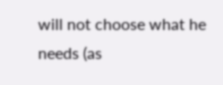will not choose what he needs (as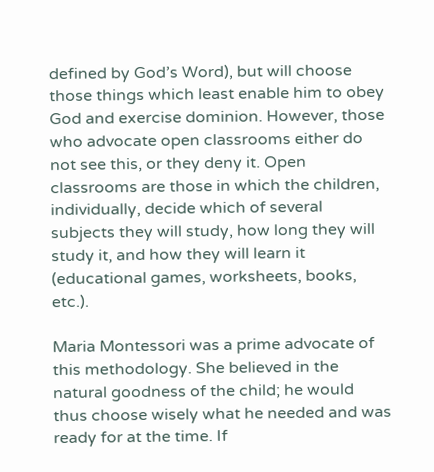defined by God’s Word), but will choose those things which least enable him to obey God and exercise dominion. However, those who advocate open classrooms either do not see this, or they deny it. Open classrooms are those in which the children, individually, decide which of several subjects they will study, how long they will study it, and how they will learn it (educational games, worksheets, books, etc.).

Maria Montessori was a prime advocate of this methodology. She believed in the natural goodness of the child; he would thus choose wisely what he needed and was ready for at the time. If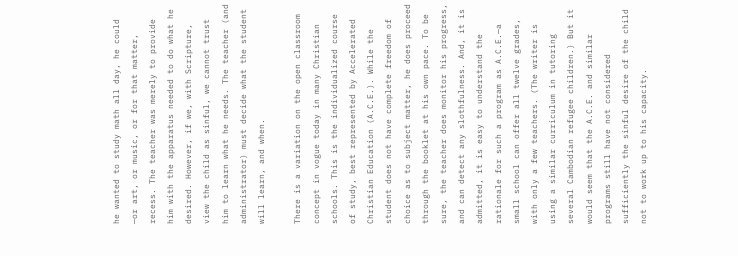he wanted to study math all day, he could —or art, or music, or for that matter, recess. The teacher was merely to provide him with the apparatus needed to do what he desired. However, if we, with Scripture, view the child as sinful, we cannot trust him to learn what he needs. The teacher (and administrator) must decide what the student will learn, and when.

There is a variation on the open classroom concept in vogue today in many Christian schools. This is the individualized course of study, best represented by Accelerated Christian Education (A.C.E.). While the student does not have complete freedom of choice as to subject matter, he does proceed through the booklet at his own pace. To be sure, the teacher does monitor his progress, and can detect any slothfulness. And, it is admitted, it is easy to understand the rationale for such a program as A.C.E.—a small school can offer all twelve grades, with only a few teachers. (The writer is using a similar curriculum in tutoring several Cambodian refugee children.) But it would seem that the A.C.E. and similar programs still have not considered sufficiently the sinful desire of the child not to work up to his capacity.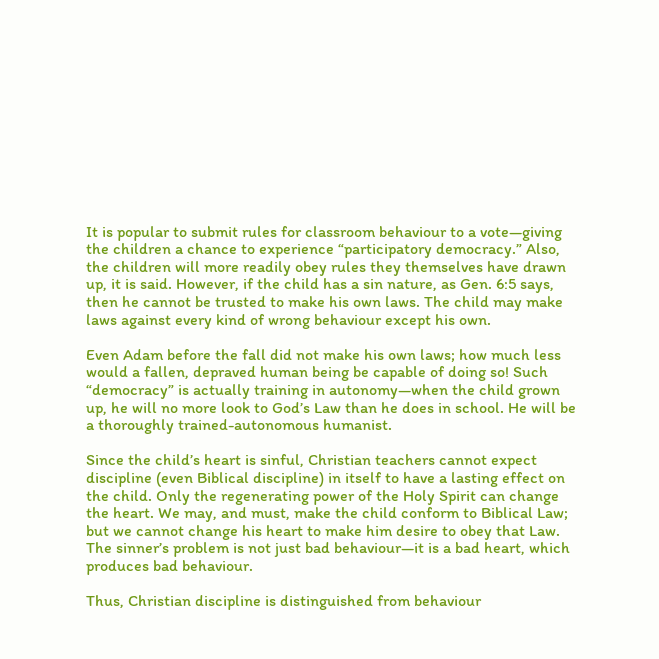It is popular to submit rules for classroom behaviour to a vote—giving the children a chance to experience “participatory democracy.” Also, the children will more readily obey rules they themselves have drawn up, it is said. However, if the child has a sin nature, as Gen. 6:5 says, then he cannot be trusted to make his own laws. The child may make laws against every kind of wrong behaviour except his own.

Even Adam before the fall did not make his own laws; how much less would a fallen, depraved human being be capable of doing so! Such “democracy” is actually training in autonomy—when the child grown up, he will no more look to God’s Law than he does in school. He will be a thoroughly trained-autonomous humanist.

Since the child’s heart is sinful, Christian teachers cannot expect discipline (even Biblical discipline) in itself to have a lasting effect on the child. Only the regenerating power of the Holy Spirit can change the heart. We may, and must, make the child conform to Biblical Law; but we cannot change his heart to make him desire to obey that Law. The sinner’s problem is not just bad behaviour—it is a bad heart, which produces bad behaviour.

Thus, Christian discipline is distinguished from behaviour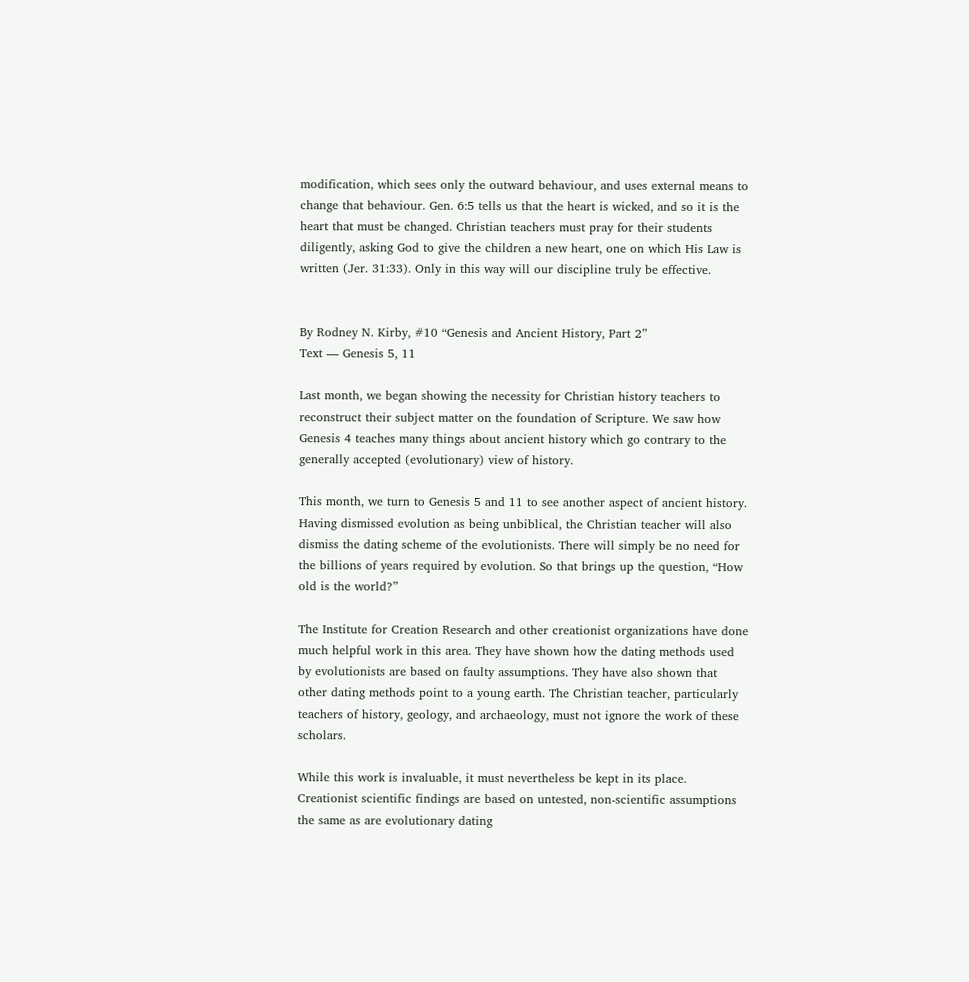modification, which sees only the outward behaviour, and uses external means to change that behaviour. Gen. 6:5 tells us that the heart is wicked, and so it is the heart that must be changed. Christian teachers must pray for their students diligently, asking God to give the children a new heart, one on which His Law is written (Jer. 31:33). Only in this way will our discipline truly be effective.


By Rodney N. Kirby, #10 “Genesis and Ancient History, Part 2”
Text — Genesis 5, 11

Last month, we began showing the necessity for Christian history teachers to reconstruct their subject matter on the foundation of Scripture. We saw how Genesis 4 teaches many things about ancient history which go contrary to the generally accepted (evolutionary) view of history.

This month, we turn to Genesis 5 and 11 to see another aspect of ancient history. Having dismissed evolution as being unbiblical, the Christian teacher will also dismiss the dating scheme of the evolutionists. There will simply be no need for the billions of years required by evolution. So that brings up the question, “How old is the world?”

The Institute for Creation Research and other creationist organizations have done much helpful work in this area. They have shown how the dating methods used by evolutionists are based on faulty assumptions. They have also shown that other dating methods point to a young earth. The Christian teacher, particularly teachers of history, geology, and archaeology, must not ignore the work of these scholars.

While this work is invaluable, it must nevertheless be kept in its place. Creationist scientific findings are based on untested, non-scientific assumptions the same as are evolutionary dating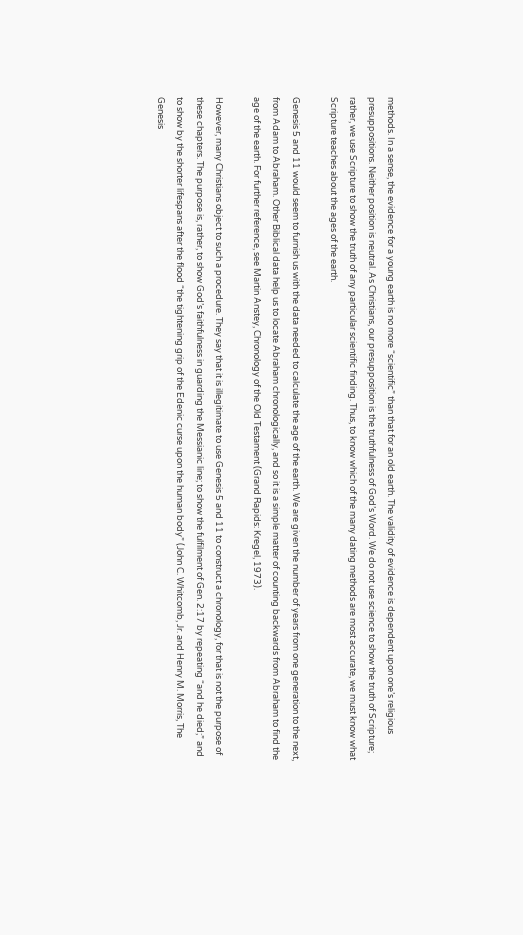methods. In a sense, the evidence for a young earth is no more “scientific” than that for an old earth. The validity of evidence is dependent upon one’s religious presuppositions. Neither position is neutral. As Christians, our presupposition is the truthfulness of God’s Word. We do not use science to show the truth of Scripture; rather, we use Scripture to show the truth of any particular scientific finding. Thus, to know which of the many dating methods are most accurate, we must know what Scripture teaches about the ages of the earth.

Genesis 5 and 11 would seem to furnish us with the data needed to calculate the age of the earth. We are given the number of years from one generation to the next, from Adam to Abraham. Other Biblical data help us to locate Abraham chronologically, and so it is a simple matter of counting backwards from Abraham to find the age of the earth. For further reference, see Martin Anstey, Chronology of the Old Testament (Grand Rapids: Kregel, 1973).

However, many Christians object to such a procedure. They say that it is illegitimate to use Genesis 5 and 11 to construct a chronology, for that is not the purpose of these chapters. The purpose is, rather, to show God’s faithfulness in guarding the Messianic line; to show the fulfilment of Gen. 2:17 by repeating “and he died;” and to show by the shorter lifespans after the flood “the tightening grip of the Edenic curse upon the human body” (John C. Whitcomb, Jr. and Henry M. Morris, The Genesis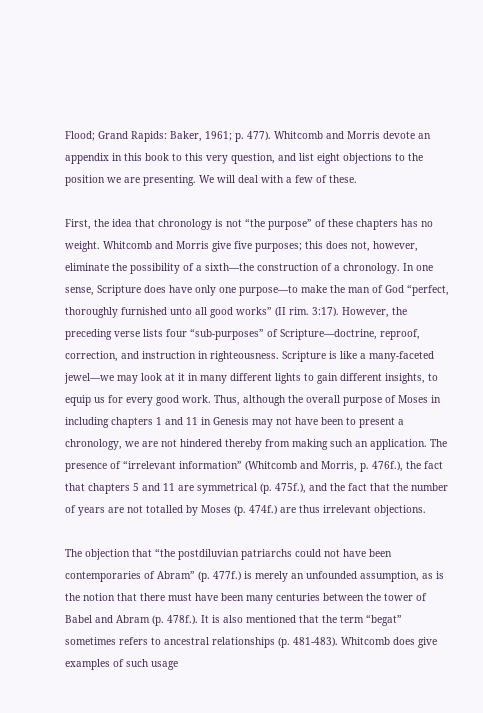Flood; Grand Rapids: Baker, 1961; p. 477). Whitcomb and Morris devote an appendix in this book to this very question, and list eight objections to the position we are presenting. We will deal with a few of these.

First, the idea that chronology is not “the purpose” of these chapters has no weight. Whitcomb and Morris give five purposes; this does not, however, eliminate the possibility of a sixth—the construction of a chronology. In one sense, Scripture does have only one purpose—to make the man of God “perfect, thoroughly furnished unto all good works” (II rim. 3:17). However, the preceding verse lists four “sub-purposes” of Scripture—doctrine, reproof, correction, and instruction in righteousness. Scripture is like a many-faceted jewel—we may look at it in many different lights to gain different insights, to equip us for every good work. Thus, although the overall purpose of Moses in including chapters 1 and 11 in Genesis may not have been to present a chronology, we are not hindered thereby from making such an application. The presence of “irrelevant information” (Whitcomb and Morris, p. 476f.), the fact that chapters 5 and 11 are symmetrical (p. 475f.), and the fact that the number of years are not totalled by Moses (p. 474f.) are thus irrelevant objections.

The objection that “the postdiluvian patriarchs could not have been contemporaries of Abram” (p. 477f.) is merely an unfounded assumption, as is the notion that there must have been many centuries between the tower of Babel and Abram (p. 478f.). It is also mentioned that the term “begat” sometimes refers to ancestral relationships (p. 481-483). Whitcomb does give examples of such usage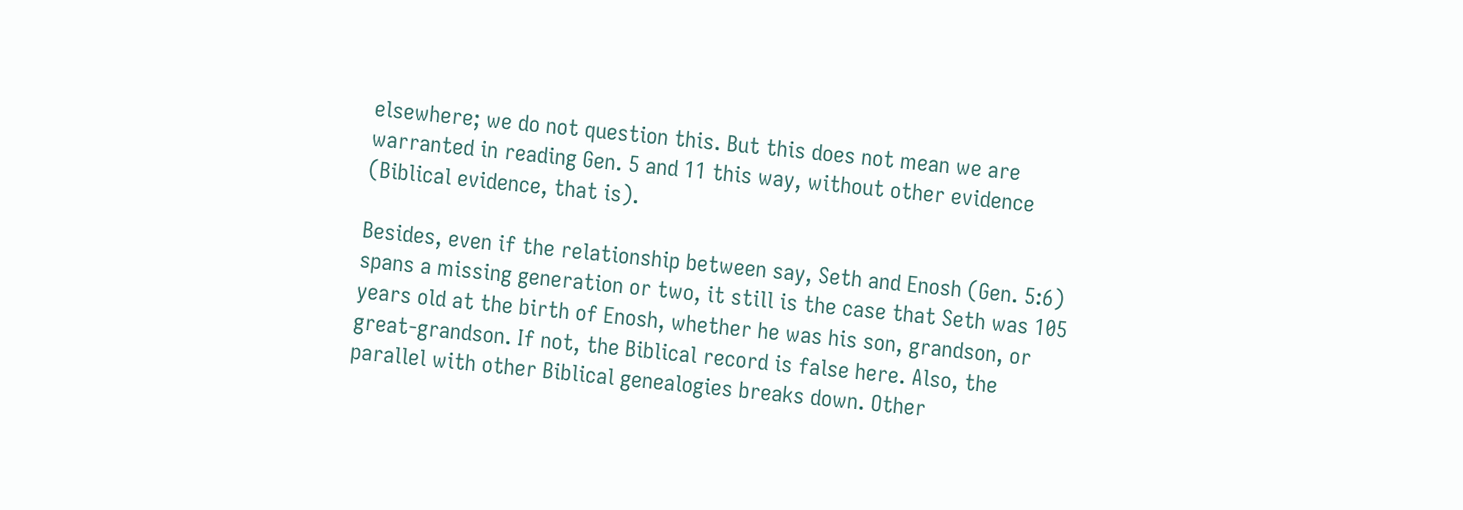elsewhere; we do not question this. But this does not mean we are warranted in reading Gen. 5 and 11 this way, without other evidence (Biblical evidence, that is).

Besides, even if the relationship between say, Seth and Enosh (Gen. 5:6) spans a missing generation or two, it still is the case that Seth was 105 years old at the birth of Enosh, whether he was his son, grandson, or great-grandson. If not, the Biblical record is false here. Also, the parallel with other Biblical genealogies breaks down. Other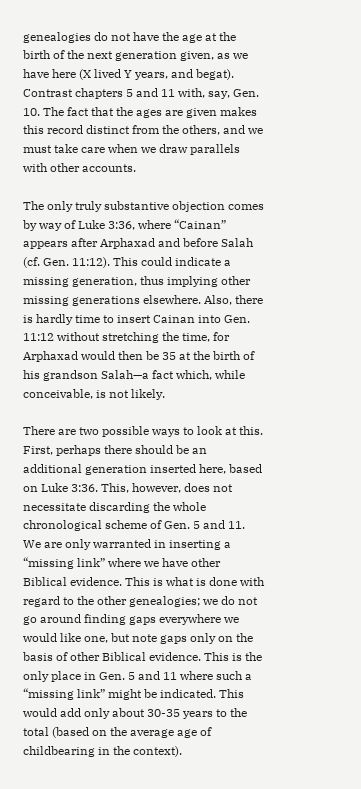genealogies do not have the age at the birth of the next generation given, as we have here (X lived Y years, and begat). Contrast chapters 5 and 11 with, say, Gen. 10. The fact that the ages are given makes this record distinct from the others, and we must take care when we draw parallels with other accounts.

The only truly substantive objection comes by way of Luke 3:36, where “Cainan” appears after Arphaxad and before Salah (cf. Gen. 11:12). This could indicate a missing generation, thus implying other missing generations elsewhere. Also, there is hardly time to insert Cainan into Gen. 11:12 without stretching the time, for Arphaxad would then be 35 at the birth of his grandson Salah—a fact which, while conceivable, is not likely.

There are two possible ways to look at this. First, perhaps there should be an additional generation inserted here, based on Luke 3:36. This, however, does not necessitate discarding the whole chronological scheme of Gen. 5 and 11. We are only warranted in inserting a “missing link” where we have other Biblical evidence. This is what is done with regard to the other genealogies; we do not go around finding gaps everywhere we would like one, but note gaps only on the basis of other Biblical evidence. This is the only place in Gen. 5 and 11 where such a “missing link” might be indicated. This would add only about 30-35 years to the total (based on the average age of childbearing in the context).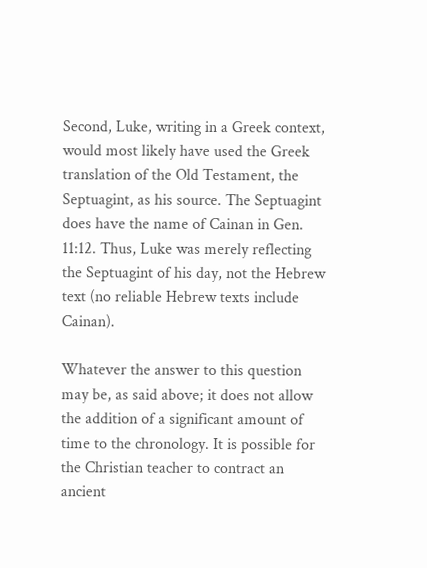Second, Luke, writing in a Greek context, would most likely have used the Greek translation of the Old Testament, the Septuagint, as his source. The Septuagint does have the name of Cainan in Gen. 11:12. Thus, Luke was merely reflecting the Septuagint of his day, not the Hebrew text (no reliable Hebrew texts include Cainan).

Whatever the answer to this question may be, as said above; it does not allow the addition of a significant amount of time to the chronology. It is possible for the Christian teacher to contract an ancient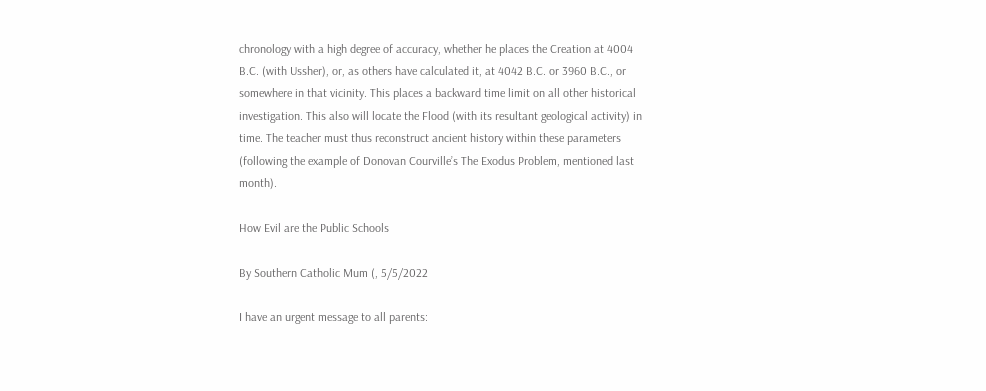chronology with a high degree of accuracy, whether he places the Creation at 4004 B.C. (with Ussher), or, as others have calculated it, at 4042 B.C. or 3960 B.C., or somewhere in that vicinity. This places a backward time limit on all other historical investigation. This also will locate the Flood (with its resultant geological activity) in time. The teacher must thus reconstruct ancient history within these parameters (following the example of Donovan Courville’s The Exodus Problem, mentioned last month).

How Evil are the Public Schools

By Southern Catholic Mum (, 5/5/2022

I have an urgent message to all parents: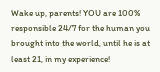Wake up, parents! YOU are 100% responsible 24/7 for the human you brought into the world, until he is at least 21, in my experience!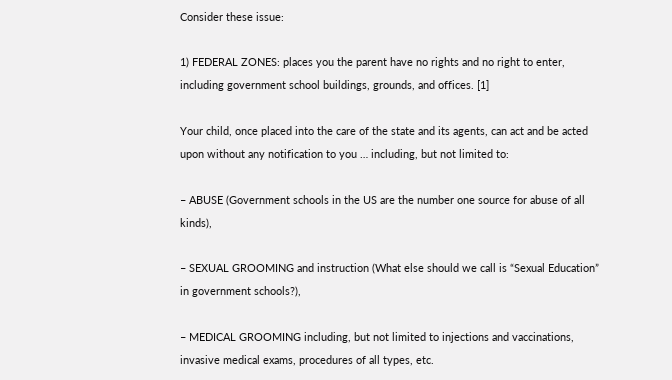Consider these issue:

1) FEDERAL ZONES: places you the parent have no rights and no right to enter, including government school buildings, grounds, and offices. [1]

Your child, once placed into the care of the state and its agents, can act and be acted upon without any notification to you … including, but not limited to:

– ABUSE (Government schools in the US are the number one source for abuse of all kinds),

– SEXUAL GROOMING and instruction (What else should we call is “Sexual Education” in government schools?),

– MEDICAL GROOMING including, but not limited to injections and vaccinations, invasive medical exams, procedures of all types, etc.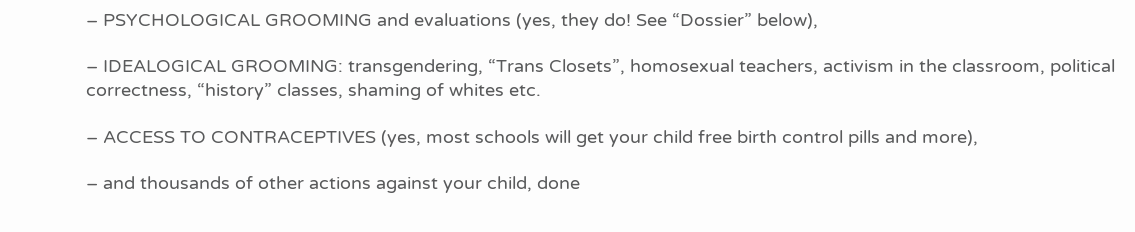– PSYCHOLOGICAL GROOMING and evaluations (yes, they do! See “Dossier” below),

– IDEALOGICAL GROOMING: transgendering, “Trans Closets”, homosexual teachers, activism in the classroom, political correctness, “history” classes, shaming of whites etc.

– ACCESS TO CONTRACEPTIVES (yes, most schools will get your child free birth control pills and more),

– and thousands of other actions against your child, done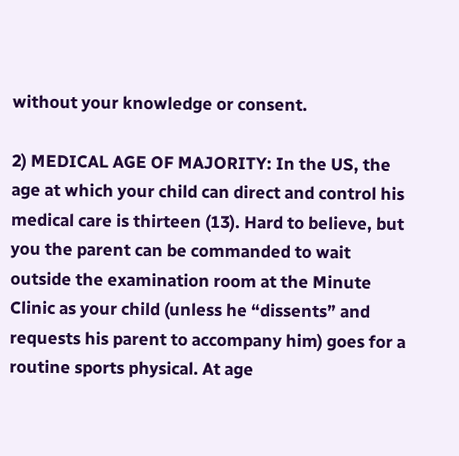without your knowledge or consent.

2) MEDICAL AGE OF MAJORITY: In the US, the age at which your child can direct and control his medical care is thirteen (13). Hard to believe, but you the parent can be commanded to wait outside the examination room at the Minute Clinic as your child (unless he “dissents” and requests his parent to accompany him) goes for a routine sports physical. At age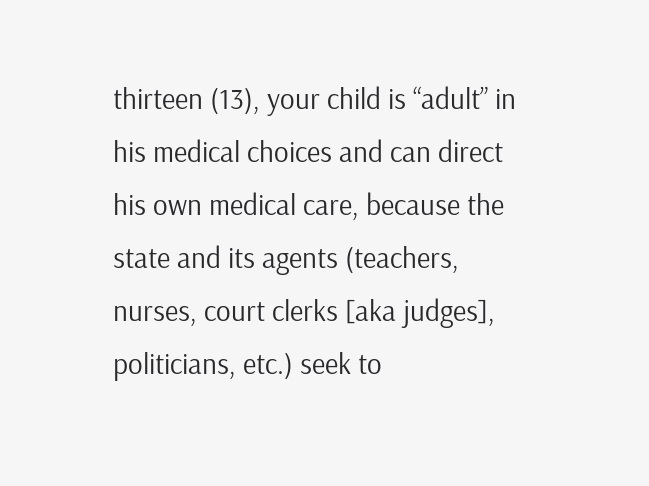thirteen (13), your child is “adult” in his medical choices and can direct his own medical care, because the state and its agents (teachers, nurses, court clerks [aka judges], politicians, etc.) seek to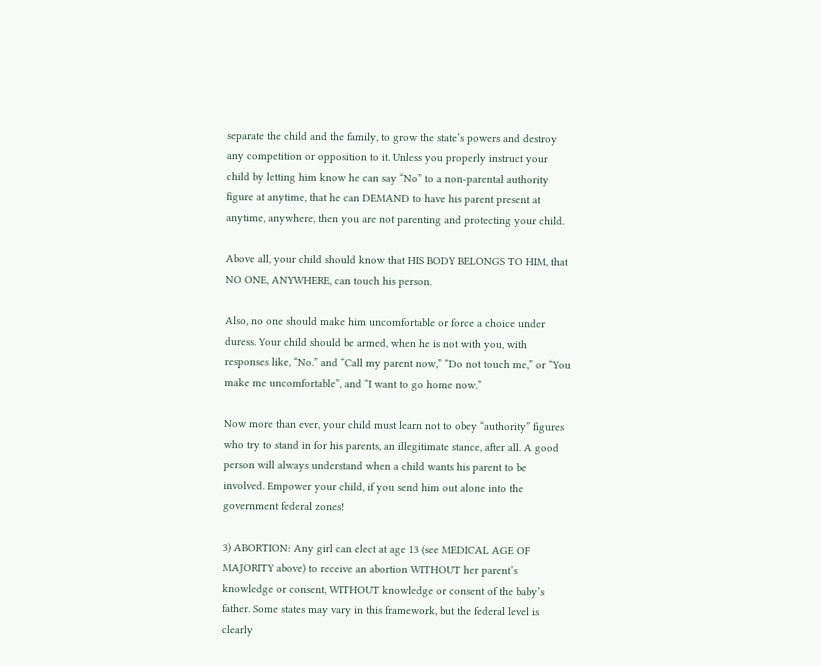separate the child and the family, to grow the state’s powers and destroy any competition or opposition to it. Unless you properly instruct your child by letting him know he can say “No” to a non-parental authority figure at anytime, that he can DEMAND to have his parent present at anytime, anywhere, then you are not parenting and protecting your child.

Above all, your child should know that HIS BODY BELONGS TO HIM, that NO ONE, ANYWHERE, can touch his person.

Also, no one should make him uncomfortable or force a choice under duress. Your child should be armed, when he is not with you, with responses like, “No.” and “Call my parent now,” “Do not touch me,” or “You make me uncomfortable”, and “I want to go home now.”

Now more than ever, your child must learn not to obey “authority” figures who try to stand in for his parents, an illegitimate stance, after all. A good person will always understand when a child wants his parent to be involved. Empower your child, if you send him out alone into the government federal zones!

3) ABORTION: Any girl can elect at age 13 (see MEDICAL AGE OF MAJORITY above) to receive an abortion WITHOUT her parent’s knowledge or consent, WITHOUT knowledge or consent of the baby’s father. Some states may vary in this framework, but the federal level is clearly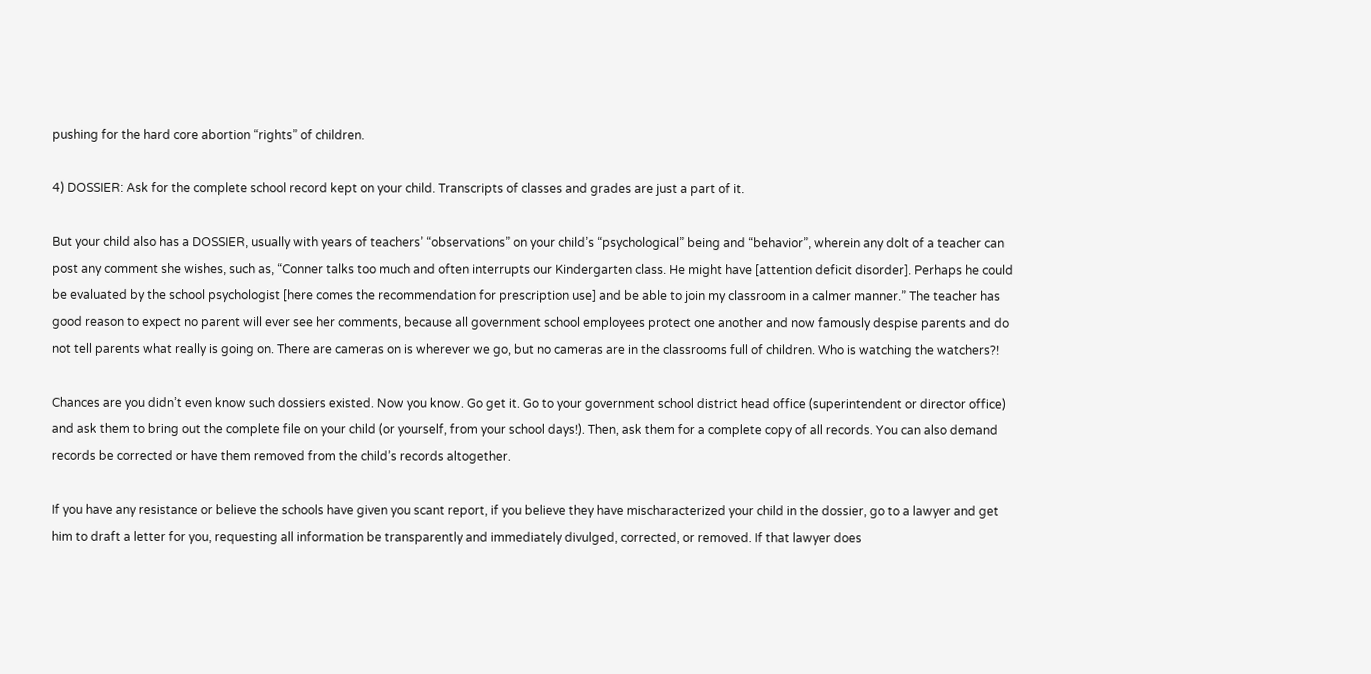pushing for the hard core abortion “rights” of children.

4) DOSSIER: Ask for the complete school record kept on your child. Transcripts of classes and grades are just a part of it.

But your child also has a DOSSIER, usually with years of teachers’ “observations” on your child’s “psychological” being and “behavior”, wherein any dolt of a teacher can post any comment she wishes, such as, “Conner talks too much and often interrupts our Kindergarten class. He might have [attention deficit disorder]. Perhaps he could be evaluated by the school psychologist [here comes the recommendation for prescription use] and be able to join my classroom in a calmer manner.” The teacher has good reason to expect no parent will ever see her comments, because all government school employees protect one another and now famously despise parents and do not tell parents what really is going on. There are cameras on is wherever we go, but no cameras are in the classrooms full of children. Who is watching the watchers?!

Chances are you didn’t even know such dossiers existed. Now you know. Go get it. Go to your government school district head office (superintendent or director office) and ask them to bring out the complete file on your child (or yourself, from your school days!). Then, ask them for a complete copy of all records. You can also demand records be corrected or have them removed from the child’s records altogether.

If you have any resistance or believe the schools have given you scant report, if you believe they have mischaracterized your child in the dossier, go to a lawyer and get him to draft a letter for you, requesting all information be transparently and immediately divulged, corrected, or removed. If that lawyer does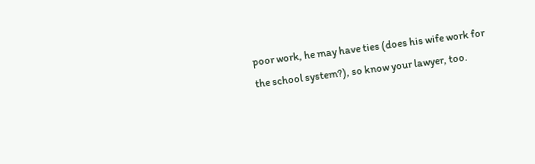poor work, he may have ties (does his wife work for the school system?), so know your lawyer, too.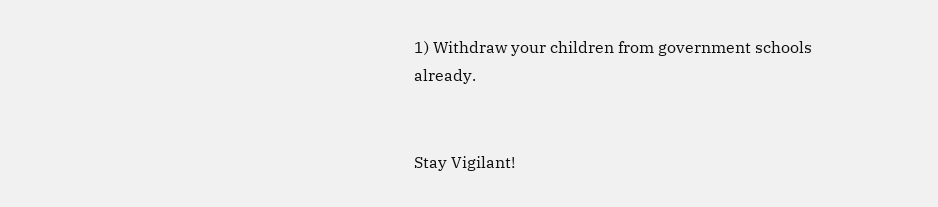1) Withdraw your children from government schools already.


Stay Vigilant!